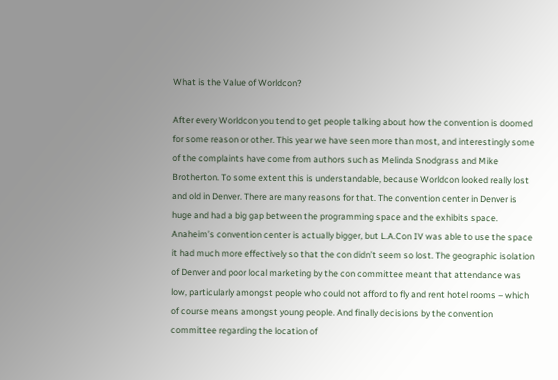What is the Value of Worldcon?

After every Worldcon you tend to get people talking about how the convention is doomed for some reason or other. This year we have seen more than most, and interestingly some of the complaints have come from authors such as Melinda Snodgrass and Mike Brotherton. To some extent this is understandable, because Worldcon looked really lost and old in Denver. There are many reasons for that. The convention center in Denver is huge and had a big gap between the programming space and the exhibits space. Anaheim’s convention center is actually bigger, but L.A.Con IV was able to use the space it had much more effectively so that the con didn’t seem so lost. The geographic isolation of Denver and poor local marketing by the con committee meant that attendance was low, particularly amongst people who could not afford to fly and rent hotel rooms – which of course means amongst young people. And finally decisions by the convention committee regarding the location of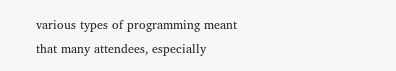various types of programming meant that many attendees, especially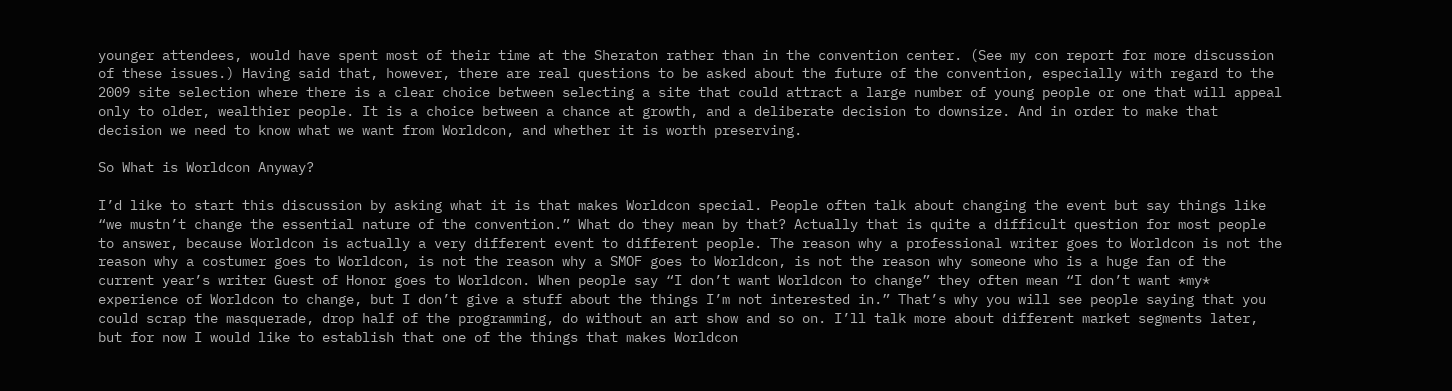younger attendees, would have spent most of their time at the Sheraton rather than in the convention center. (See my con report for more discussion of these issues.) Having said that, however, there are real questions to be asked about the future of the convention, especially with regard to the 2009 site selection where there is a clear choice between selecting a site that could attract a large number of young people or one that will appeal only to older, wealthier people. It is a choice between a chance at growth, and a deliberate decision to downsize. And in order to make that decision we need to know what we want from Worldcon, and whether it is worth preserving.

So What is Worldcon Anyway?

I’d like to start this discussion by asking what it is that makes Worldcon special. People often talk about changing the event but say things like “we mustn’t change the essential nature of the convention.” What do they mean by that? Actually that is quite a difficult question for most people to answer, because Worldcon is actually a very different event to different people. The reason why a professional writer goes to Worldcon is not the reason why a costumer goes to Worldcon, is not the reason why a SMOF goes to Worldcon, is not the reason why someone who is a huge fan of the current year’s writer Guest of Honor goes to Worldcon. When people say “I don’t want Worldcon to change” they often mean “I don’t want *my* experience of Worldcon to change, but I don’t give a stuff about the things I’m not interested in.” That’s why you will see people saying that you could scrap the masquerade, drop half of the programming, do without an art show and so on. I’ll talk more about different market segments later, but for now I would like to establish that one of the things that makes Worldcon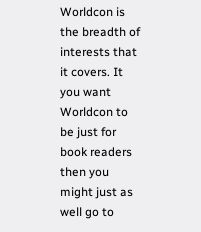Worldcon is the breadth of interests that it covers. It you want Worldcon to be just for book readers then you might just as well go to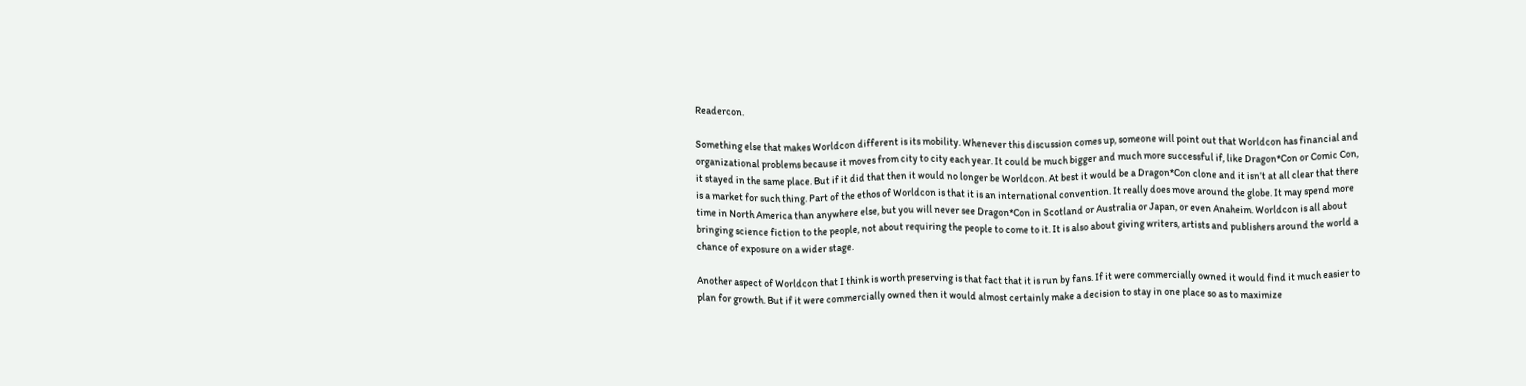Readercon.

Something else that makes Worldcon different is its mobility. Whenever this discussion comes up, someone will point out that Worldcon has financial and organizational problems because it moves from city to city each year. It could be much bigger and much more successful if, like Dragon*Con or Comic Con, it stayed in the same place. But if it did that then it would no longer be Worldcon. At best it would be a Dragon*Con clone and it isn’t at all clear that there is a market for such thing. Part of the ethos of Worldcon is that it is an international convention. It really does move around the globe. It may spend more time in North America than anywhere else, but you will never see Dragon*Con in Scotland or Australia or Japan, or even Anaheim. Worldcon is all about bringing science fiction to the people, not about requiring the people to come to it. It is also about giving writers, artists and publishers around the world a chance of exposure on a wider stage.

Another aspect of Worldcon that I think is worth preserving is that fact that it is run by fans. If it were commercially owned it would find it much easier to plan for growth. But if it were commercially owned then it would almost certainly make a decision to stay in one place so as to maximize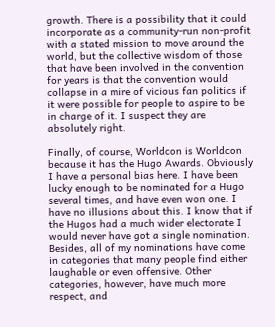growth. There is a possibility that it could incorporate as a community-run non-profit with a stated mission to move around the world, but the collective wisdom of those that have been involved in the convention for years is that the convention would collapse in a mire of vicious fan politics if it were possible for people to aspire to be in charge of it. I suspect they are absolutely right.

Finally, of course, Worldcon is Worldcon because it has the Hugo Awards. Obviously I have a personal bias here. I have been lucky enough to be nominated for a Hugo several times, and have even won one. I have no illusions about this. I know that if the Hugos had a much wider electorate I would never have got a single nomination. Besides, all of my nominations have come in categories that many people find either laughable or even offensive. Other categories, however, have much more respect, and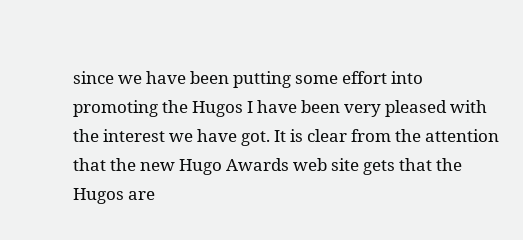since we have been putting some effort into promoting the Hugos I have been very pleased with the interest we have got. It is clear from the attention that the new Hugo Awards web site gets that the Hugos are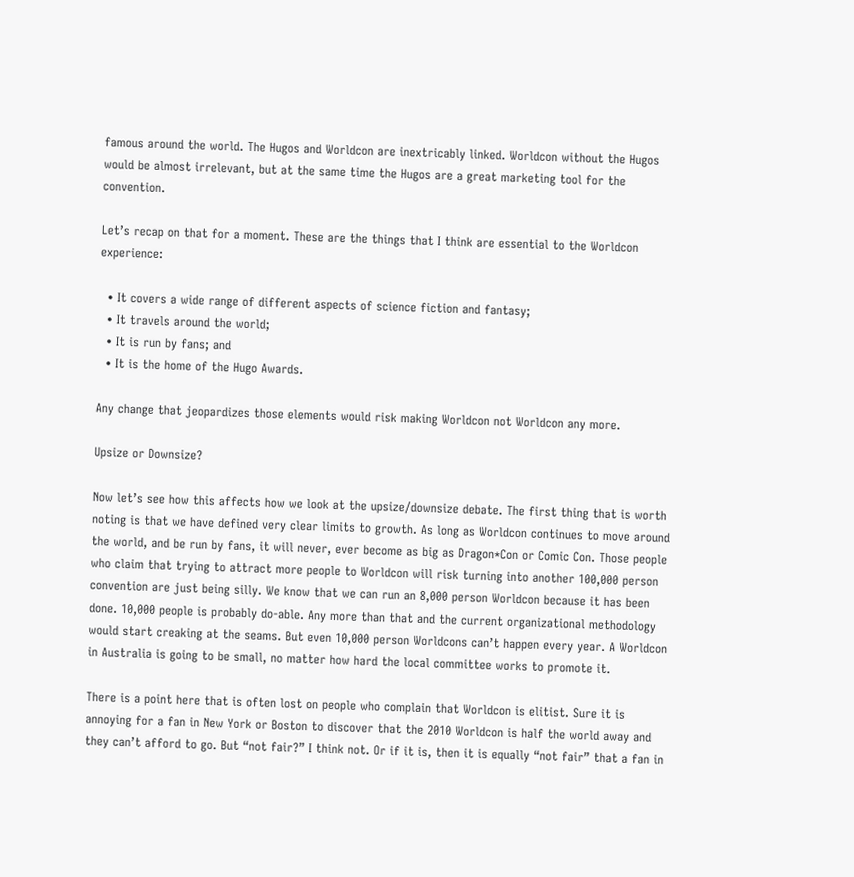famous around the world. The Hugos and Worldcon are inextricably linked. Worldcon without the Hugos would be almost irrelevant, but at the same time the Hugos are a great marketing tool for the convention.

Let’s recap on that for a moment. These are the things that I think are essential to the Worldcon experience:

  • It covers a wide range of different aspects of science fiction and fantasy;
  • It travels around the world;
  • It is run by fans; and
  • It is the home of the Hugo Awards.

Any change that jeopardizes those elements would risk making Worldcon not Worldcon any more.

Upsize or Downsize?

Now let’s see how this affects how we look at the upsize/downsize debate. The first thing that is worth noting is that we have defined very clear limits to growth. As long as Worldcon continues to move around the world, and be run by fans, it will never, ever become as big as Dragon*Con or Comic Con. Those people who claim that trying to attract more people to Worldcon will risk turning into another 100,000 person convention are just being silly. We know that we can run an 8,000 person Worldcon because it has been done. 10,000 people is probably do-able. Any more than that and the current organizational methodology would start creaking at the seams. But even 10,000 person Worldcons can’t happen every year. A Worldcon in Australia is going to be small, no matter how hard the local committee works to promote it.

There is a point here that is often lost on people who complain that Worldcon is elitist. Sure it is annoying for a fan in New York or Boston to discover that the 2010 Worldcon is half the world away and they can’t afford to go. But “not fair?” I think not. Or if it is, then it is equally “not fair” that a fan in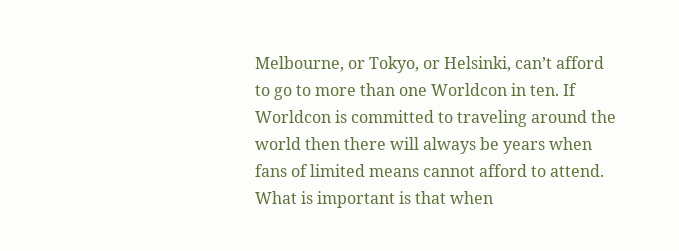Melbourne, or Tokyo, or Helsinki, can’t afford to go to more than one Worldcon in ten. If Worldcon is committed to traveling around the world then there will always be years when fans of limited means cannot afford to attend. What is important is that when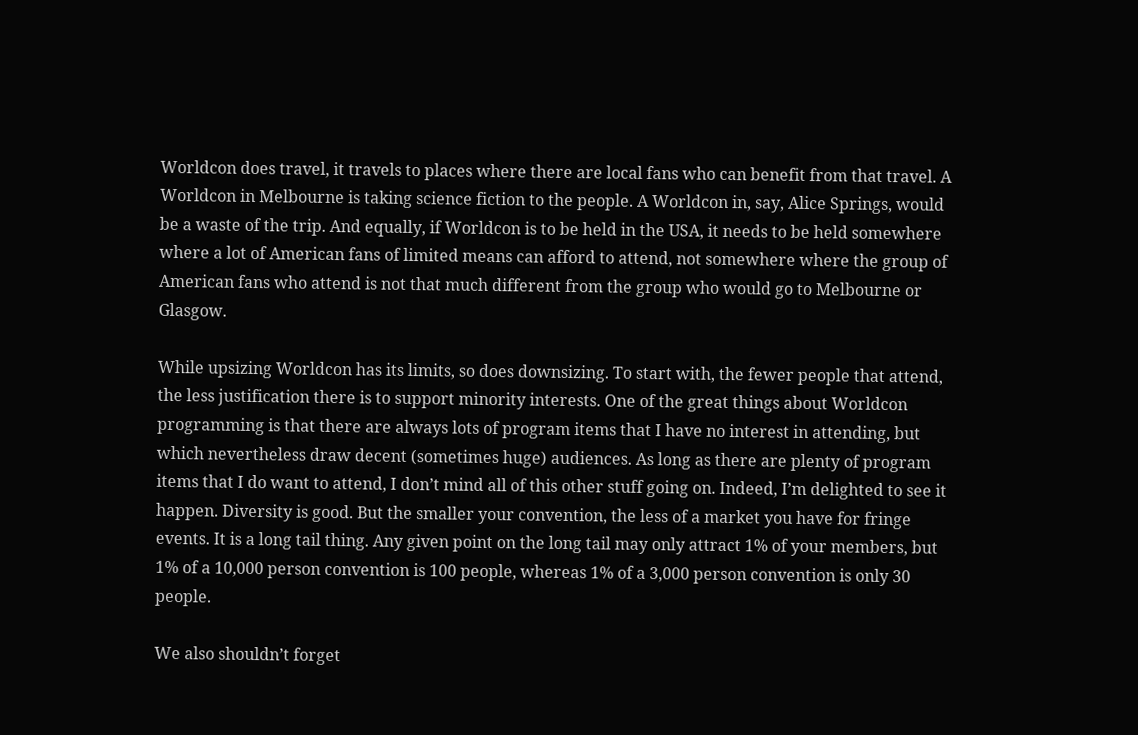Worldcon does travel, it travels to places where there are local fans who can benefit from that travel. A Worldcon in Melbourne is taking science fiction to the people. A Worldcon in, say, Alice Springs, would be a waste of the trip. And equally, if Worldcon is to be held in the USA, it needs to be held somewhere where a lot of American fans of limited means can afford to attend, not somewhere where the group of American fans who attend is not that much different from the group who would go to Melbourne or Glasgow.

While upsizing Worldcon has its limits, so does downsizing. To start with, the fewer people that attend, the less justification there is to support minority interests. One of the great things about Worldcon programming is that there are always lots of program items that I have no interest in attending, but which nevertheless draw decent (sometimes huge) audiences. As long as there are plenty of program items that I do want to attend, I don’t mind all of this other stuff going on. Indeed, I’m delighted to see it happen. Diversity is good. But the smaller your convention, the less of a market you have for fringe events. It is a long tail thing. Any given point on the long tail may only attract 1% of your members, but 1% of a 10,000 person convention is 100 people, whereas 1% of a 3,000 person convention is only 30 people.

We also shouldn’t forget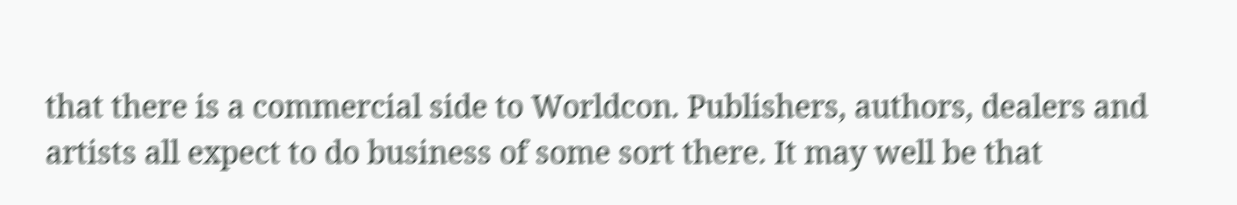that there is a commercial side to Worldcon. Publishers, authors, dealers and artists all expect to do business of some sort there. It may well be that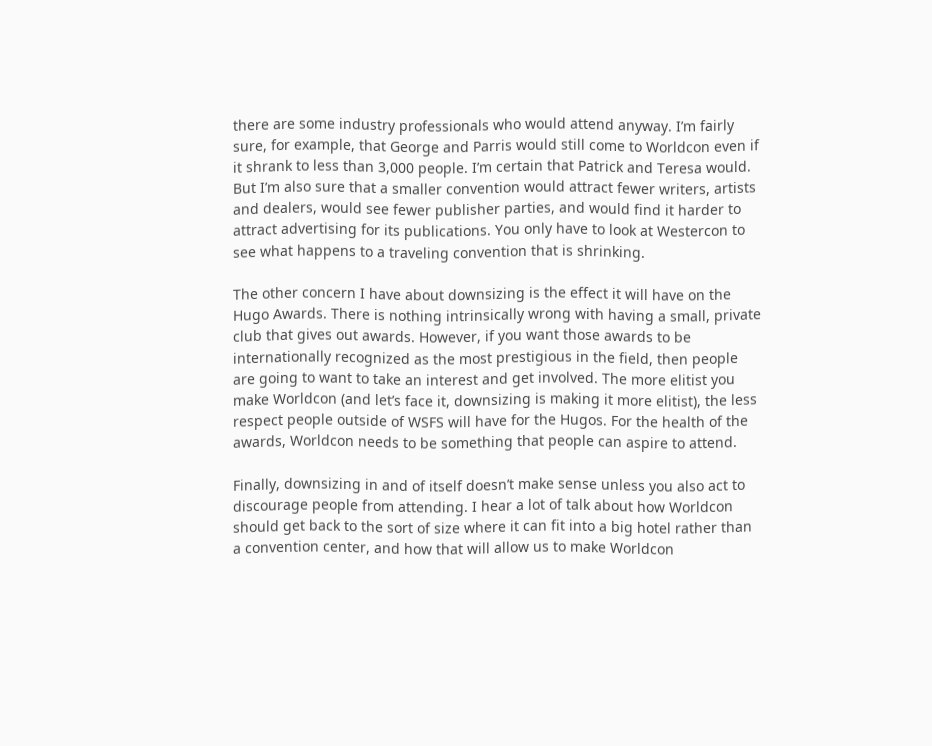there are some industry professionals who would attend anyway. I’m fairly sure, for example, that George and Parris would still come to Worldcon even if it shrank to less than 3,000 people. I’m certain that Patrick and Teresa would. But I’m also sure that a smaller convention would attract fewer writers, artists and dealers, would see fewer publisher parties, and would find it harder to attract advertising for its publications. You only have to look at Westercon to see what happens to a traveling convention that is shrinking.

The other concern I have about downsizing is the effect it will have on the Hugo Awards. There is nothing intrinsically wrong with having a small, private club that gives out awards. However, if you want those awards to be internationally recognized as the most prestigious in the field, then people are going to want to take an interest and get involved. The more elitist you make Worldcon (and let’s face it, downsizing is making it more elitist), the less respect people outside of WSFS will have for the Hugos. For the health of the awards, Worldcon needs to be something that people can aspire to attend.

Finally, downsizing in and of itself doesn’t make sense unless you also act to discourage people from attending. I hear a lot of talk about how Worldcon should get back to the sort of size where it can fit into a big hotel rather than a convention center, and how that will allow us to make Worldcon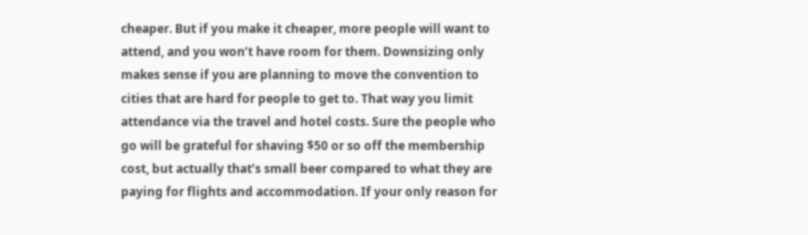cheaper. But if you make it cheaper, more people will want to attend, and you won’t have room for them. Downsizing only makes sense if you are planning to move the convention to cities that are hard for people to get to. That way you limit attendance via the travel and hotel costs. Sure the people who go will be grateful for shaving $50 or so off the membership cost, but actually that’s small beer compared to what they are paying for flights and accommodation. If your only reason for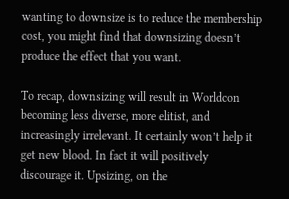wanting to downsize is to reduce the membership cost, you might find that downsizing doesn’t produce the effect that you want.

To recap, downsizing will result in Worldcon becoming less diverse, more elitist, and increasingly irrelevant. It certainly won’t help it get new blood. In fact it will positively discourage it. Upsizing, on the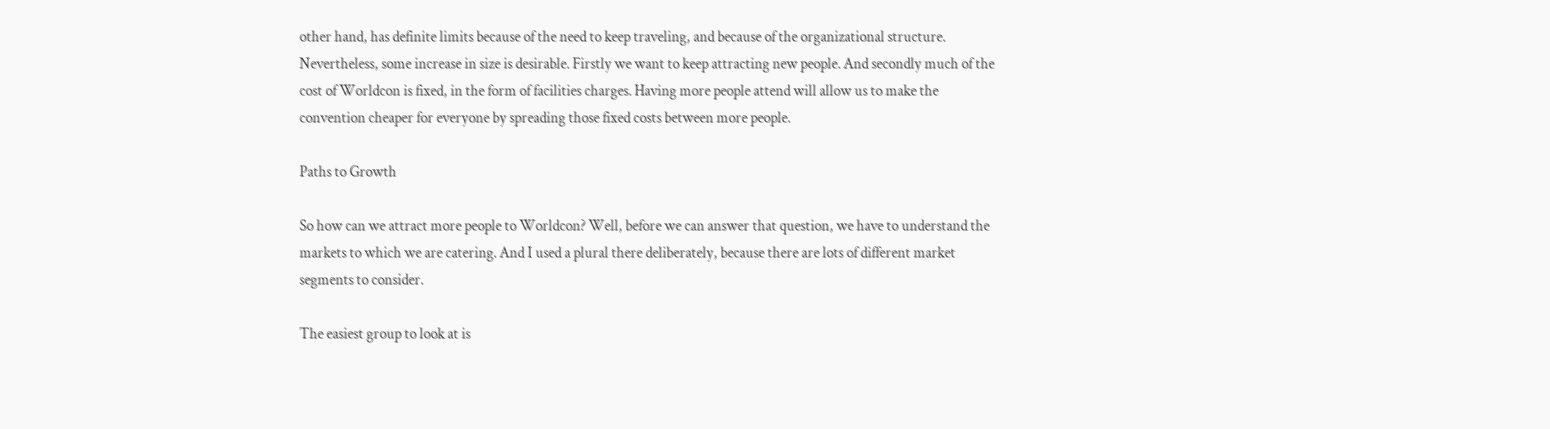other hand, has definite limits because of the need to keep traveling, and because of the organizational structure. Nevertheless, some increase in size is desirable. Firstly we want to keep attracting new people. And secondly much of the cost of Worldcon is fixed, in the form of facilities charges. Having more people attend will allow us to make the convention cheaper for everyone by spreading those fixed costs between more people.

Paths to Growth

So how can we attract more people to Worldcon? Well, before we can answer that question, we have to understand the markets to which we are catering. And I used a plural there deliberately, because there are lots of different market segments to consider.

The easiest group to look at is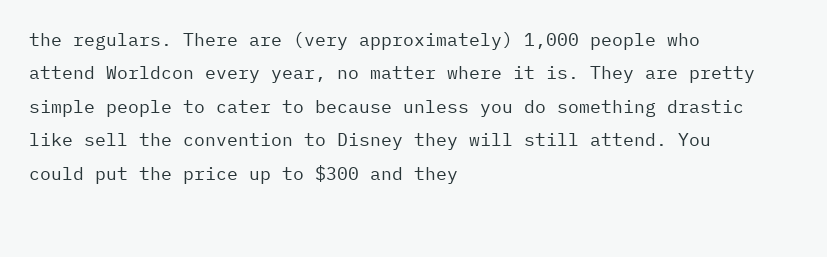the regulars. There are (very approximately) 1,000 people who attend Worldcon every year, no matter where it is. They are pretty simple people to cater to because unless you do something drastic like sell the convention to Disney they will still attend. You could put the price up to $300 and they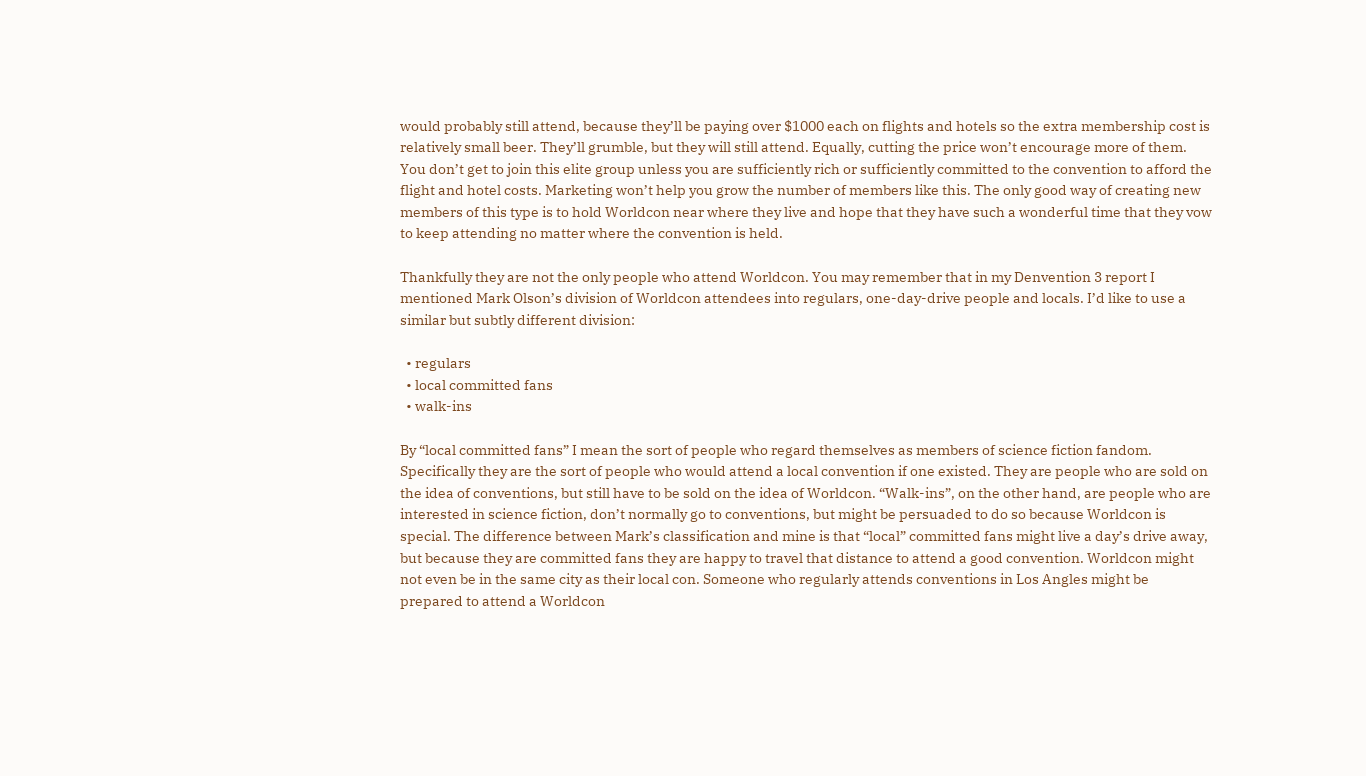would probably still attend, because they’ll be paying over $1000 each on flights and hotels so the extra membership cost is relatively small beer. They’ll grumble, but they will still attend. Equally, cutting the price won’t encourage more of them. You don’t get to join this elite group unless you are sufficiently rich or sufficiently committed to the convention to afford the flight and hotel costs. Marketing won’t help you grow the number of members like this. The only good way of creating new members of this type is to hold Worldcon near where they live and hope that they have such a wonderful time that they vow to keep attending no matter where the convention is held.

Thankfully they are not the only people who attend Worldcon. You may remember that in my Denvention 3 report I mentioned Mark Olson’s division of Worldcon attendees into regulars, one-day-drive people and locals. I’d like to use a similar but subtly different division:

  • regulars
  • local committed fans
  • walk-ins

By “local committed fans” I mean the sort of people who regard themselves as members of science fiction fandom. Specifically they are the sort of people who would attend a local convention if one existed. They are people who are sold on the idea of conventions, but still have to be sold on the idea of Worldcon. “Walk-ins”, on the other hand, are people who are interested in science fiction, don’t normally go to conventions, but might be persuaded to do so because Worldcon is special. The difference between Mark’s classification and mine is that “local” committed fans might live a day’s drive away, but because they are committed fans they are happy to travel that distance to attend a good convention. Worldcon might not even be in the same city as their local con. Someone who regularly attends conventions in Los Angles might be prepared to attend a Worldcon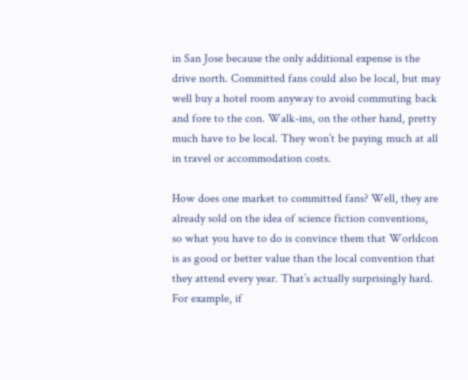in San Jose because the only additional expense is the drive north. Committed fans could also be local, but may well buy a hotel room anyway to avoid commuting back and fore to the con. Walk-ins, on the other hand, pretty much have to be local. They won’t be paying much at all in travel or accommodation costs.

How does one market to committed fans? Well, they are already sold on the idea of science fiction conventions, so what you have to do is convince them that Worldcon is as good or better value than the local convention that they attend every year. That’s actually surprisingly hard. For example, if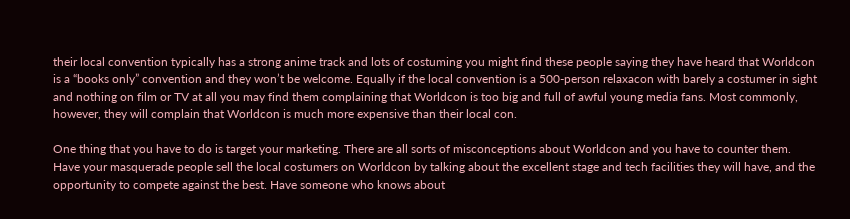their local convention typically has a strong anime track and lots of costuming you might find these people saying they have heard that Worldcon is a “books only” convention and they won’t be welcome. Equally if the local convention is a 500-person relaxacon with barely a costumer in sight and nothing on film or TV at all you may find them complaining that Worldcon is too big and full of awful young media fans. Most commonly, however, they will complain that Worldcon is much more expensive than their local con.

One thing that you have to do is target your marketing. There are all sorts of misconceptions about Worldcon and you have to counter them. Have your masquerade people sell the local costumers on Worldcon by talking about the excellent stage and tech facilities they will have, and the opportunity to compete against the best. Have someone who knows about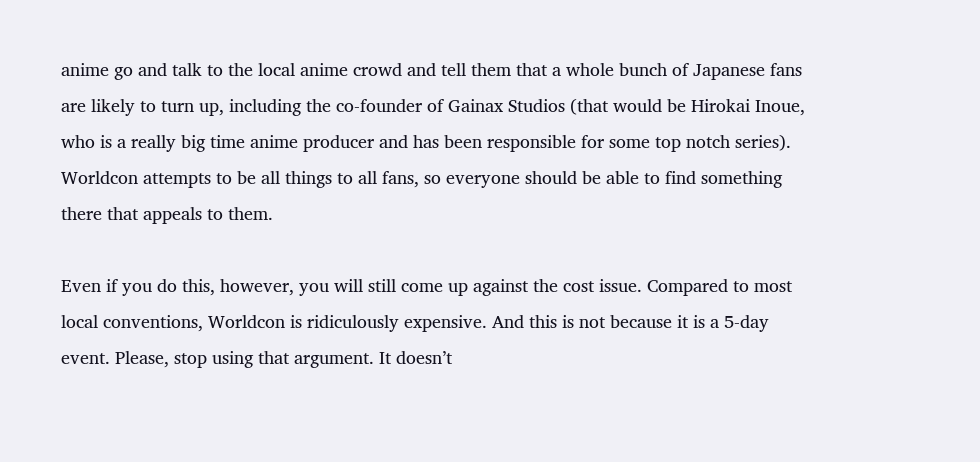anime go and talk to the local anime crowd and tell them that a whole bunch of Japanese fans are likely to turn up, including the co-founder of Gainax Studios (that would be Hirokai Inoue, who is a really big time anime producer and has been responsible for some top notch series). Worldcon attempts to be all things to all fans, so everyone should be able to find something there that appeals to them.

Even if you do this, however, you will still come up against the cost issue. Compared to most local conventions, Worldcon is ridiculously expensive. And this is not because it is a 5-day event. Please, stop using that argument. It doesn’t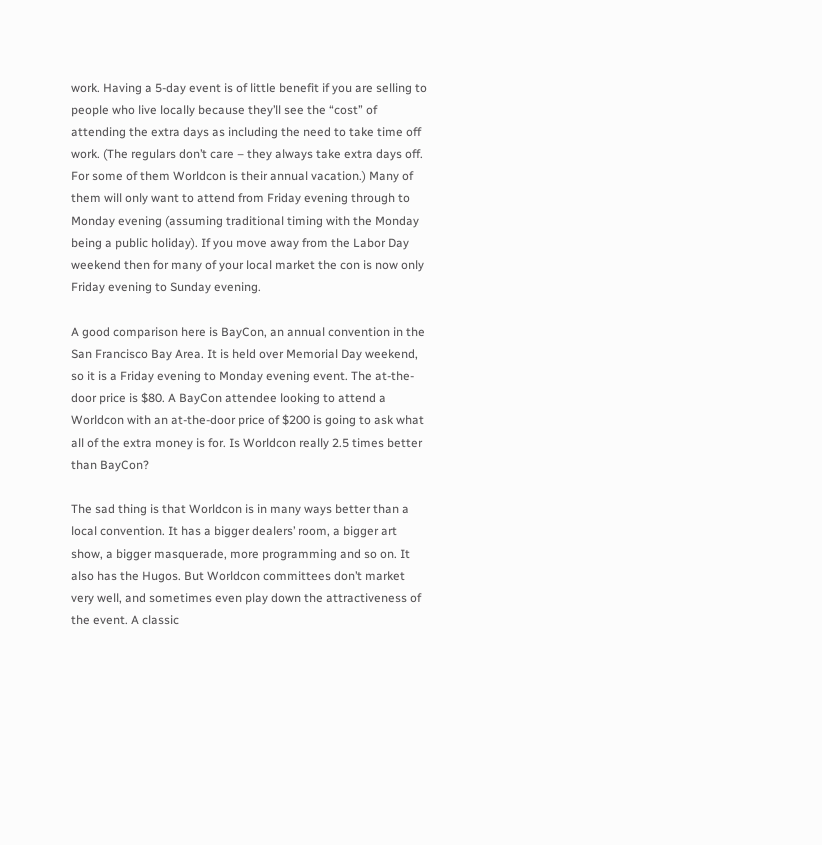work. Having a 5-day event is of little benefit if you are selling to people who live locally because they’ll see the “cost” of attending the extra days as including the need to take time off work. (The regulars don’t care – they always take extra days off. For some of them Worldcon is their annual vacation.) Many of them will only want to attend from Friday evening through to Monday evening (assuming traditional timing with the Monday being a public holiday). If you move away from the Labor Day weekend then for many of your local market the con is now only Friday evening to Sunday evening.

A good comparison here is BayCon, an annual convention in the San Francisco Bay Area. It is held over Memorial Day weekend, so it is a Friday evening to Monday evening event. The at-the-door price is $80. A BayCon attendee looking to attend a Worldcon with an at-the-door price of $200 is going to ask what all of the extra money is for. Is Worldcon really 2.5 times better than BayCon?

The sad thing is that Worldcon is in many ways better than a local convention. It has a bigger dealers’ room, a bigger art show, a bigger masquerade, more programming and so on. It also has the Hugos. But Worldcon committees don’t market very well, and sometimes even play down the attractiveness of the event. A classic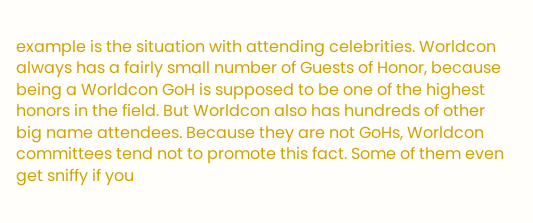example is the situation with attending celebrities. Worldcon always has a fairly small number of Guests of Honor, because being a Worldcon GoH is supposed to be one of the highest honors in the field. But Worldcon also has hundreds of other big name attendees. Because they are not GoHs, Worldcon committees tend not to promote this fact. Some of them even get sniffy if you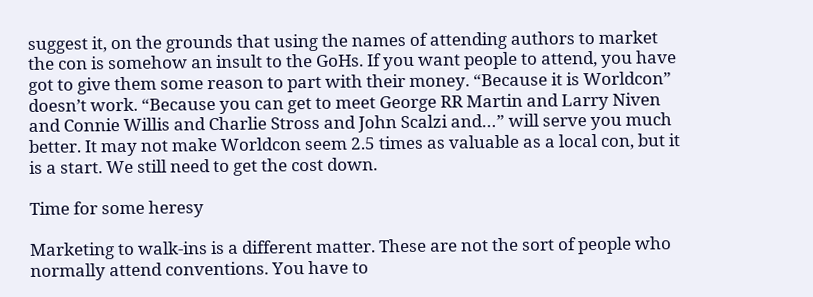suggest it, on the grounds that using the names of attending authors to market the con is somehow an insult to the GoHs. If you want people to attend, you have got to give them some reason to part with their money. “Because it is Worldcon” doesn’t work. “Because you can get to meet George RR Martin and Larry Niven and Connie Willis and Charlie Stross and John Scalzi and…” will serve you much better. It may not make Worldcon seem 2.5 times as valuable as a local con, but it is a start. We still need to get the cost down.

Time for some heresy

Marketing to walk-ins is a different matter. These are not the sort of people who normally attend conventions. You have to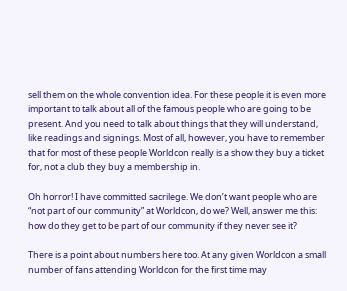sell them on the whole convention idea. For these people it is even more important to talk about all of the famous people who are going to be present. And you need to talk about things that they will understand, like readings and signings. Most of all, however, you have to remember that for most of these people Worldcon really is a show they buy a ticket for, not a club they buy a membership in.

Oh horror! I have committed sacrilege. We don’t want people who are “not part of our community” at Worldcon, do we? Well, answer me this: how do they get to be part of our community if they never see it?

There is a point about numbers here too. At any given Worldcon a small number of fans attending Worldcon for the first time may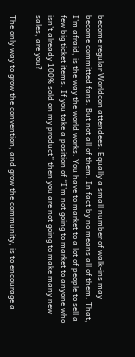become regular Worldcon attendees. Equally a small number of walk-ins may become committed fans. But not all of them. In fact by no means all of them. That, I’m afraid, is the way the world works. You have to market to a lot of people to sell a few big ticket items. If you take a position of “I’m not going to market to anyone who isn’t already 100% sold on my product” then you are not going to make many new sales, are you?

The only way to grow the convention, and grow the community, is to encourage a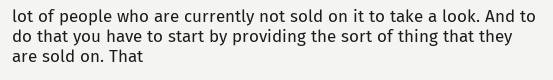lot of people who are currently not sold on it to take a look. And to do that you have to start by providing the sort of thing that they are sold on. That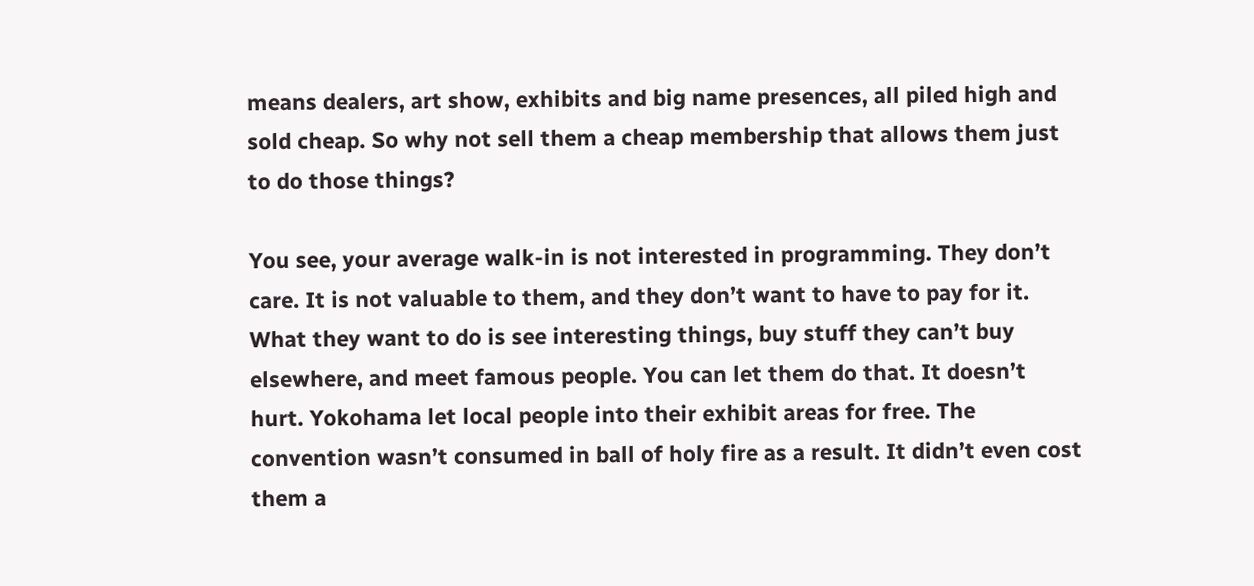means dealers, art show, exhibits and big name presences, all piled high and sold cheap. So why not sell them a cheap membership that allows them just to do those things?

You see, your average walk-in is not interested in programming. They don’t care. It is not valuable to them, and they don’t want to have to pay for it. What they want to do is see interesting things, buy stuff they can’t buy elsewhere, and meet famous people. You can let them do that. It doesn’t hurt. Yokohama let local people into their exhibit areas for free. The convention wasn’t consumed in ball of holy fire as a result. It didn’t even cost them a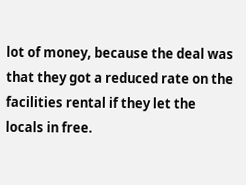lot of money, because the deal was that they got a reduced rate on the facilities rental if they let the locals in free.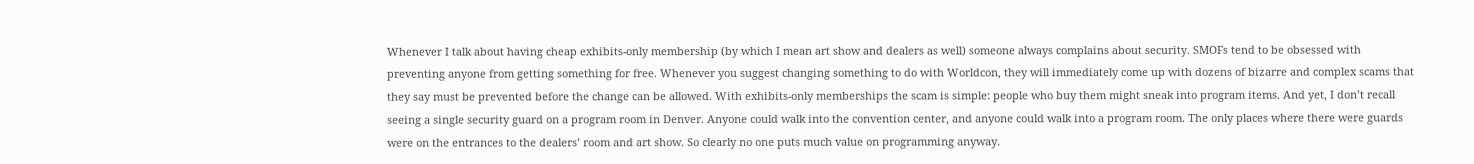Whenever I talk about having cheap exhibits-only membership (by which I mean art show and dealers as well) someone always complains about security. SMOFs tend to be obsessed with preventing anyone from getting something for free. Whenever you suggest changing something to do with Worldcon, they will immediately come up with dozens of bizarre and complex scams that they say must be prevented before the change can be allowed. With exhibits-only memberships the scam is simple: people who buy them might sneak into program items. And yet, I don’t recall seeing a single security guard on a program room in Denver. Anyone could walk into the convention center, and anyone could walk into a program room. The only places where there were guards were on the entrances to the dealers’ room and art show. So clearly no one puts much value on programming anyway.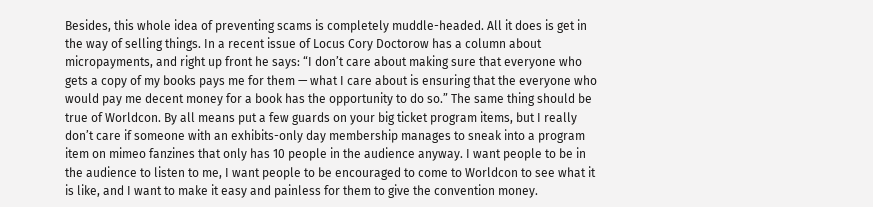Besides, this whole idea of preventing scams is completely muddle-headed. All it does is get in the way of selling things. In a recent issue of Locus Cory Doctorow has a column about micropayments, and right up front he says: “I don’t care about making sure that everyone who gets a copy of my books pays me for them — what I care about is ensuring that the everyone who would pay me decent money for a book has the opportunity to do so.” The same thing should be true of Worldcon. By all means put a few guards on your big ticket program items, but I really don’t care if someone with an exhibits-only day membership manages to sneak into a program item on mimeo fanzines that only has 10 people in the audience anyway. I want people to be in the audience to listen to me, I want people to be encouraged to come to Worldcon to see what it is like, and I want to make it easy and painless for them to give the convention money.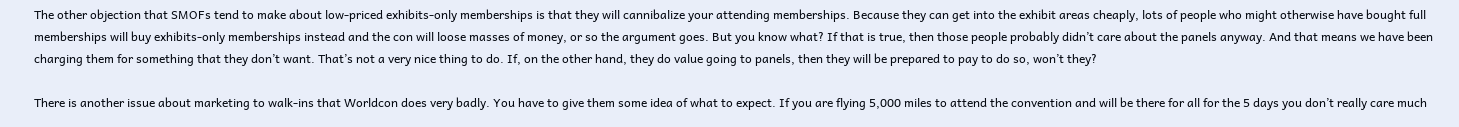The other objection that SMOFs tend to make about low-priced exhibits-only memberships is that they will cannibalize your attending memberships. Because they can get into the exhibit areas cheaply, lots of people who might otherwise have bought full memberships will buy exhibits-only memberships instead and the con will loose masses of money, or so the argument goes. But you know what? If that is true, then those people probably didn’t care about the panels anyway. And that means we have been charging them for something that they don’t want. That’s not a very nice thing to do. If, on the other hand, they do value going to panels, then they will be prepared to pay to do so, won’t they?

There is another issue about marketing to walk-ins that Worldcon does very badly. You have to give them some idea of what to expect. If you are flying 5,000 miles to attend the convention and will be there for all for the 5 days you don’t really care much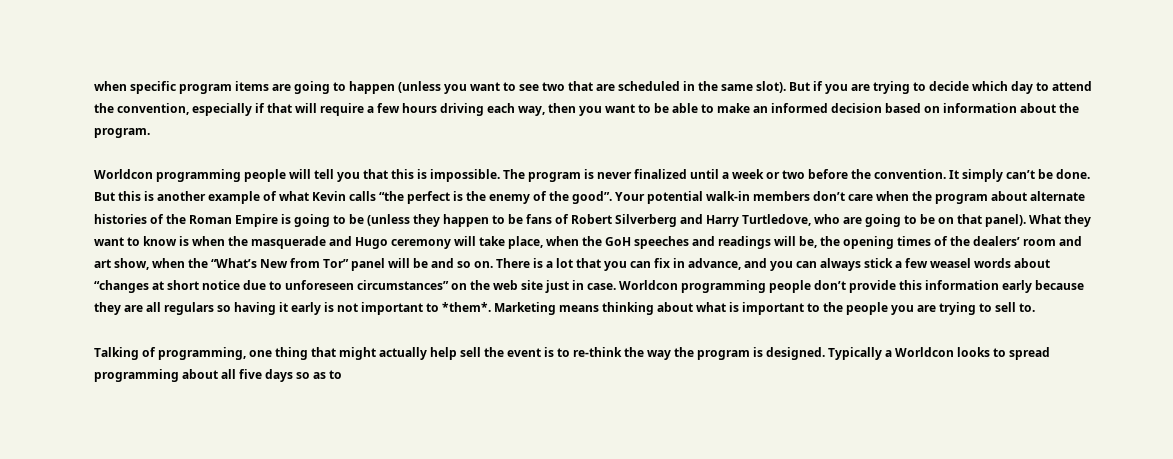when specific program items are going to happen (unless you want to see two that are scheduled in the same slot). But if you are trying to decide which day to attend the convention, especially if that will require a few hours driving each way, then you want to be able to make an informed decision based on information about the program.

Worldcon programming people will tell you that this is impossible. The program is never finalized until a week or two before the convention. It simply can’t be done. But this is another example of what Kevin calls “the perfect is the enemy of the good”. Your potential walk-in members don’t care when the program about alternate histories of the Roman Empire is going to be (unless they happen to be fans of Robert Silverberg and Harry Turtledove, who are going to be on that panel). What they want to know is when the masquerade and Hugo ceremony will take place, when the GoH speeches and readings will be, the opening times of the dealers’ room and art show, when the “What’s New from Tor” panel will be and so on. There is a lot that you can fix in advance, and you can always stick a few weasel words about “changes at short notice due to unforeseen circumstances” on the web site just in case. Worldcon programming people don’t provide this information early because they are all regulars so having it early is not important to *them*. Marketing means thinking about what is important to the people you are trying to sell to.

Talking of programming, one thing that might actually help sell the event is to re-think the way the program is designed. Typically a Worldcon looks to spread programming about all five days so as to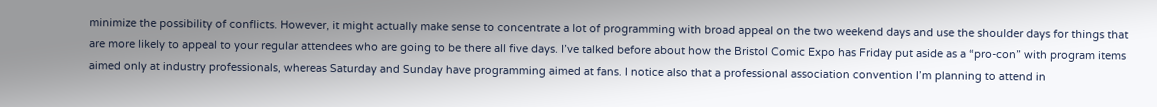minimize the possibility of conflicts. However, it might actually make sense to concentrate a lot of programming with broad appeal on the two weekend days and use the shoulder days for things that are more likely to appeal to your regular attendees who are going to be there all five days. I’ve talked before about how the Bristol Comic Expo has Friday put aside as a “pro-con” with program items aimed only at industry professionals, whereas Saturday and Sunday have programming aimed at fans. I notice also that a professional association convention I’m planning to attend in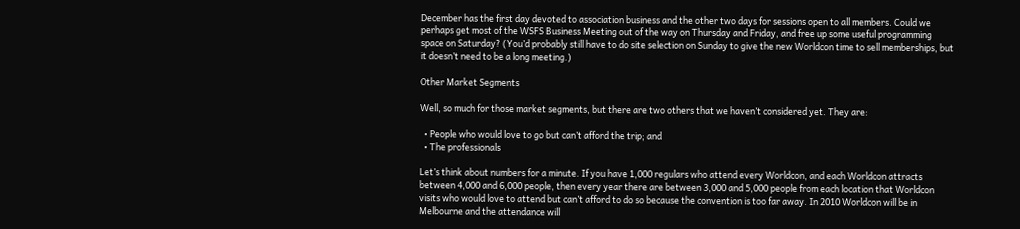December has the first day devoted to association business and the other two days for sessions open to all members. Could we perhaps get most of the WSFS Business Meeting out of the way on Thursday and Friday, and free up some useful programming space on Saturday? (You’d probably still have to do site selection on Sunday to give the new Worldcon time to sell memberships, but it doesn’t need to be a long meeting.)

Other Market Segments

Well, so much for those market segments, but there are two others that we haven’t considered yet. They are:

  • People who would love to go but can’t afford the trip; and
  • The professionals

Let’s think about numbers for a minute. If you have 1,000 regulars who attend every Worldcon, and each Worldcon attracts between 4,000 and 6,000 people, then every year there are between 3,000 and 5,000 people from each location that Worldcon visits who would love to attend but can’t afford to do so because the convention is too far away. In 2010 Worldcon will be in Melbourne and the attendance will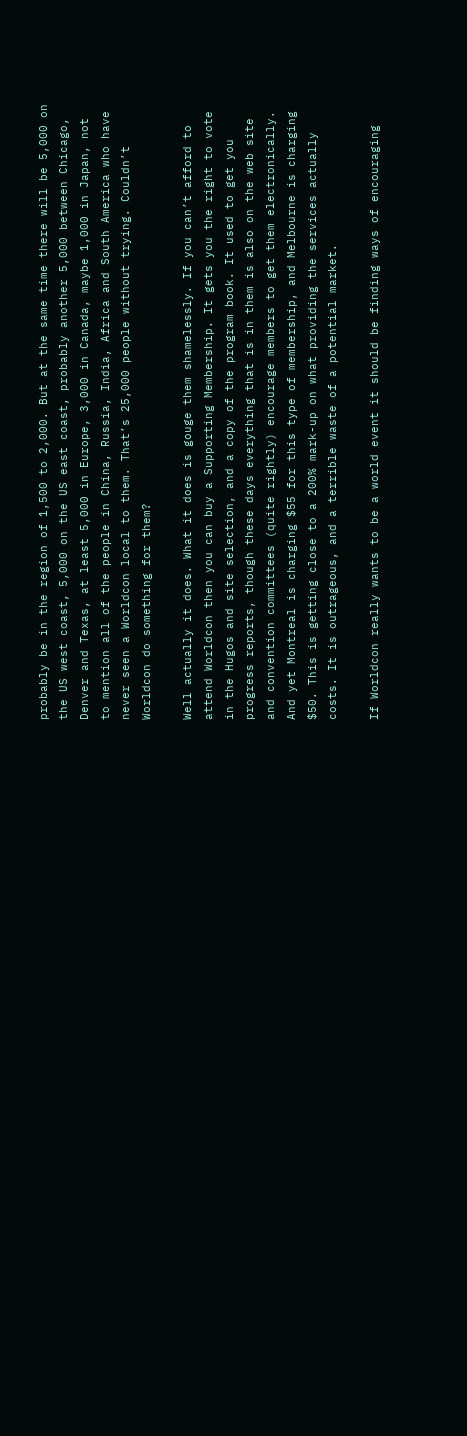probably be in the region of 1,500 to 2,000. But at the same time there will be 5,000 on the US west coast, 5,000 on the US east coast, probably another 5,000 between Chicago, Denver and Texas, at least 5,000 in Europe, 3,000 in Canada, maybe 1,000 in Japan, not to mention all of the people in China, Russia, India, Africa and South America who have never seen a Worldcon local to them. That’s 25,000 people without trying. Couldn’t Worldcon do something for them?

Well actually it does. What it does is gouge them shamelessly. If you can’t afford to attend Worldcon then you can buy a Supporting Membership. It gets you the right to vote in the Hugos and site selection, and a copy of the program book. It used to get you progress reports, though these days everything that is in them is also on the web site and convention committees (quite rightly) encourage members to get them electronically. And yet Montreal is charging $55 for this type of membership, and Melbourne is charging $50. This is getting close to a 200% mark-up on what providing the services actually costs. It is outrageous, and a terrible waste of a potential market.

If Worldcon really wants to be a world event it should be finding ways of encouraging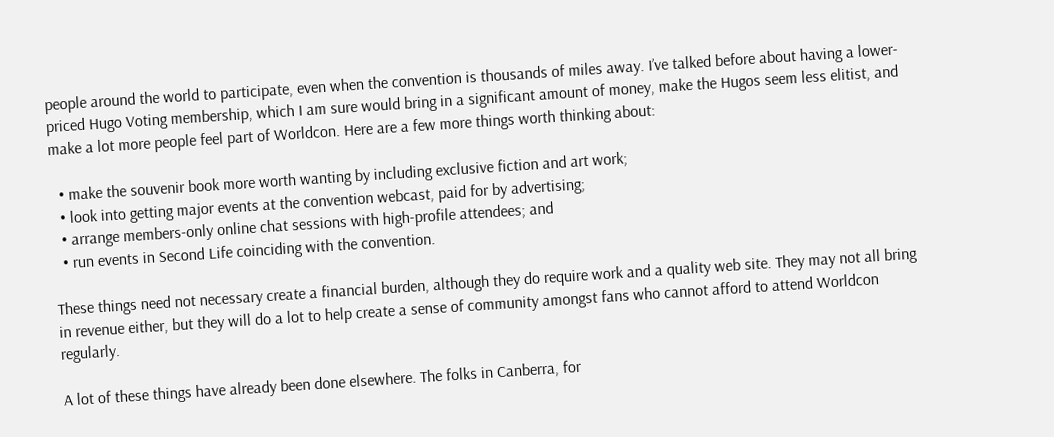people around the world to participate, even when the convention is thousands of miles away. I’ve talked before about having a lower-priced Hugo Voting membership, which I am sure would bring in a significant amount of money, make the Hugos seem less elitist, and make a lot more people feel part of Worldcon. Here are a few more things worth thinking about:

  • make the souvenir book more worth wanting by including exclusive fiction and art work;
  • look into getting major events at the convention webcast, paid for by advertising;
  • arrange members-only online chat sessions with high-profile attendees; and
  • run events in Second Life coinciding with the convention.

These things need not necessary create a financial burden, although they do require work and a quality web site. They may not all bring in revenue either, but they will do a lot to help create a sense of community amongst fans who cannot afford to attend Worldcon regularly.

A lot of these things have already been done elsewhere. The folks in Canberra, for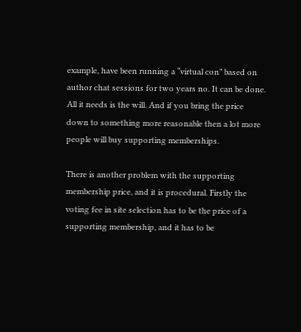example, have been running a “virtual con” based on author chat sessions for two years no. It can be done. All it needs is the will. And if you bring the price down to something more reasonable then a lot more people will buy supporting memberships.

There is another problem with the supporting membership price, and it is procedural. Firstly the voting fee in site selection has to be the price of a supporting membership, and it has to be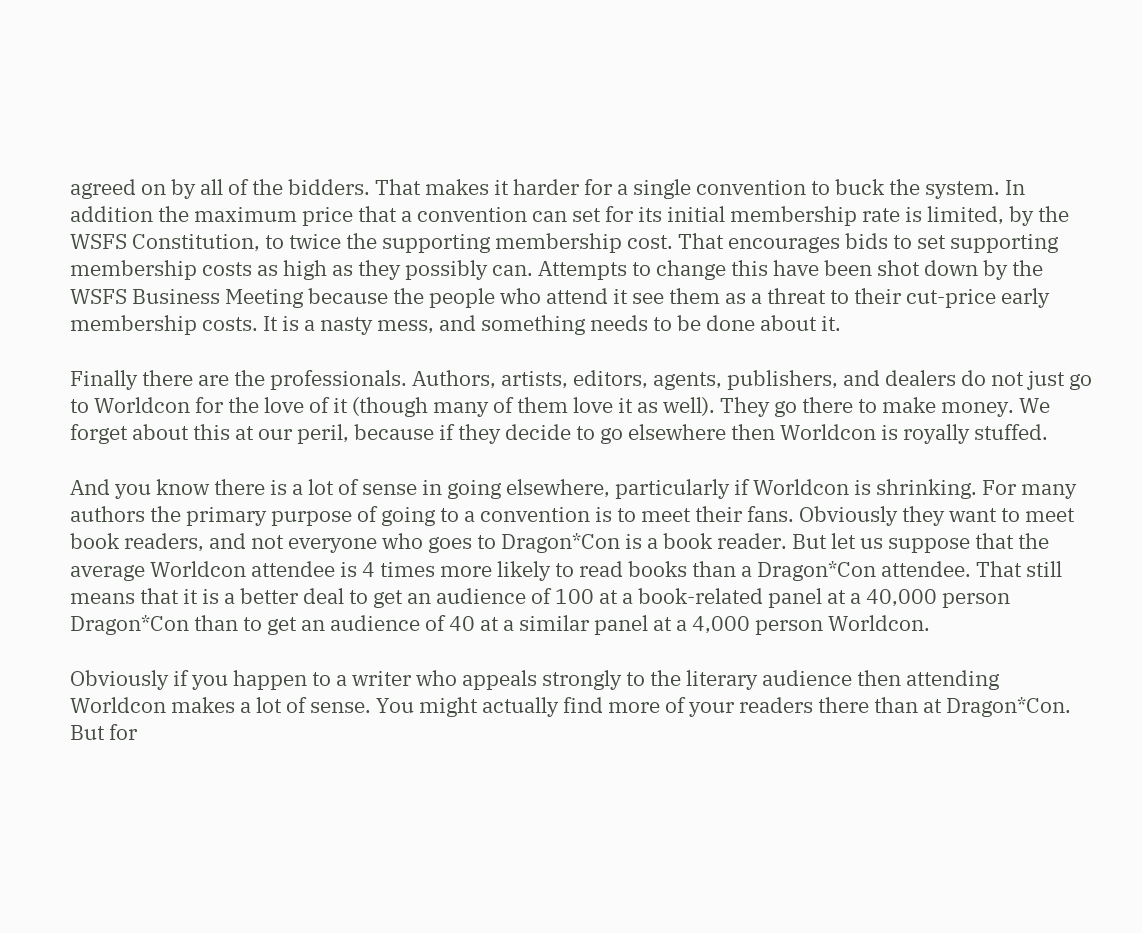agreed on by all of the bidders. That makes it harder for a single convention to buck the system. In addition the maximum price that a convention can set for its initial membership rate is limited, by the WSFS Constitution, to twice the supporting membership cost. That encourages bids to set supporting membership costs as high as they possibly can. Attempts to change this have been shot down by the WSFS Business Meeting because the people who attend it see them as a threat to their cut-price early membership costs. It is a nasty mess, and something needs to be done about it.

Finally there are the professionals. Authors, artists, editors, agents, publishers, and dealers do not just go to Worldcon for the love of it (though many of them love it as well). They go there to make money. We forget about this at our peril, because if they decide to go elsewhere then Worldcon is royally stuffed.

And you know there is a lot of sense in going elsewhere, particularly if Worldcon is shrinking. For many authors the primary purpose of going to a convention is to meet their fans. Obviously they want to meet book readers, and not everyone who goes to Dragon*Con is a book reader. But let us suppose that the average Worldcon attendee is 4 times more likely to read books than a Dragon*Con attendee. That still means that it is a better deal to get an audience of 100 at a book-related panel at a 40,000 person Dragon*Con than to get an audience of 40 at a similar panel at a 4,000 person Worldcon.

Obviously if you happen to a writer who appeals strongly to the literary audience then attending Worldcon makes a lot of sense. You might actually find more of your readers there than at Dragon*Con. But for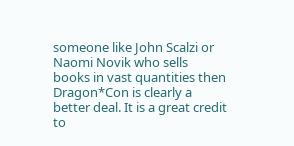someone like John Scalzi or Naomi Novik who sells books in vast quantities then Dragon*Con is clearly a better deal. It is a great credit to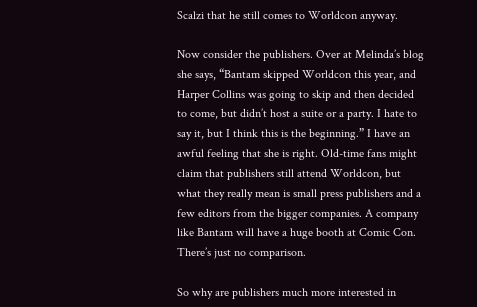Scalzi that he still comes to Worldcon anyway.

Now consider the publishers. Over at Melinda’s blog she says, “Bantam skipped Worldcon this year, and Harper Collins was going to skip and then decided to come, but didn’t host a suite or a party. I hate to say it, but I think this is the beginning.” I have an awful feeling that she is right. Old-time fans might claim that publishers still attend Worldcon, but what they really mean is small press publishers and a few editors from the bigger companies. A company like Bantam will have a huge booth at Comic Con. There’s just no comparison.

So why are publishers much more interested in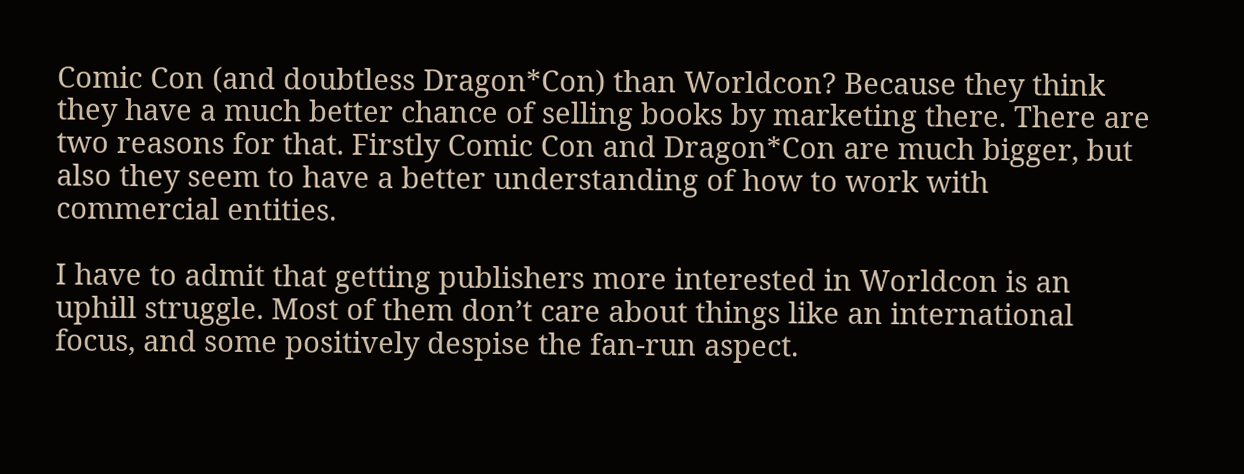Comic Con (and doubtless Dragon*Con) than Worldcon? Because they think they have a much better chance of selling books by marketing there. There are two reasons for that. Firstly Comic Con and Dragon*Con are much bigger, but also they seem to have a better understanding of how to work with commercial entities.

I have to admit that getting publishers more interested in Worldcon is an uphill struggle. Most of them don’t care about things like an international focus, and some positively despise the fan-run aspect.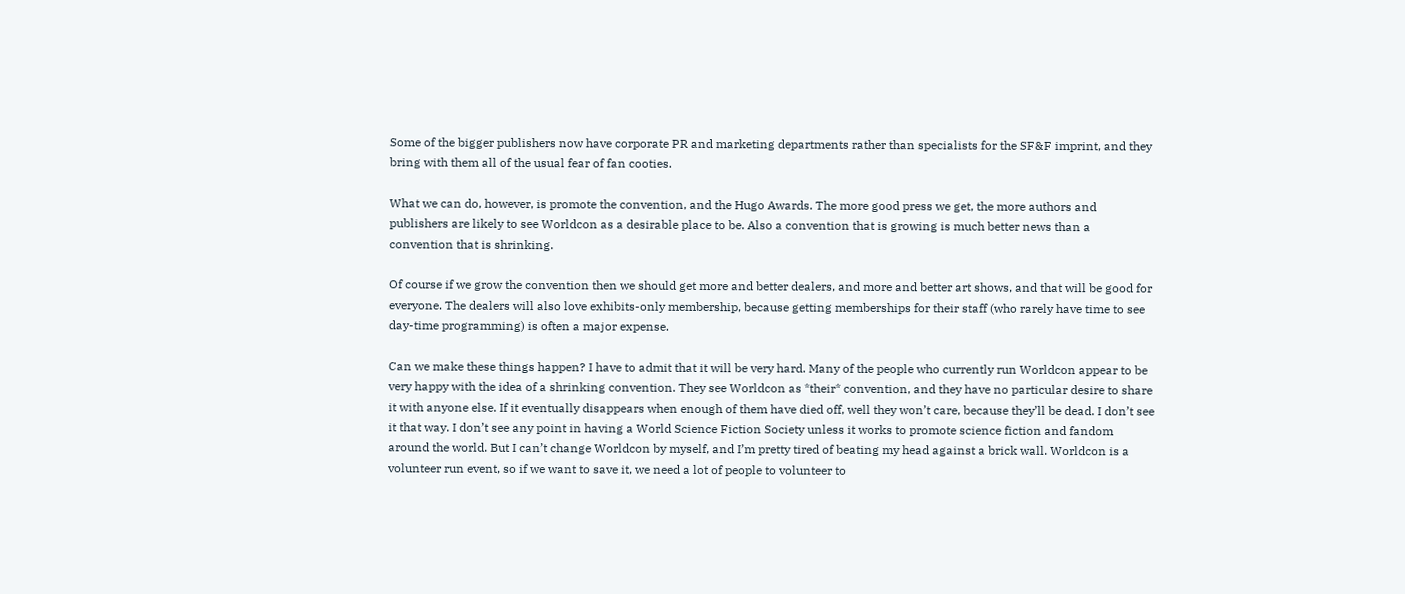Some of the bigger publishers now have corporate PR and marketing departments rather than specialists for the SF&F imprint, and they bring with them all of the usual fear of fan cooties.

What we can do, however, is promote the convention, and the Hugo Awards. The more good press we get, the more authors and publishers are likely to see Worldcon as a desirable place to be. Also a convention that is growing is much better news than a convention that is shrinking.

Of course if we grow the convention then we should get more and better dealers, and more and better art shows, and that will be good for everyone. The dealers will also love exhibits-only membership, because getting memberships for their staff (who rarely have time to see day-time programming) is often a major expense.

Can we make these things happen? I have to admit that it will be very hard. Many of the people who currently run Worldcon appear to be very happy with the idea of a shrinking convention. They see Worldcon as *their* convention, and they have no particular desire to share it with anyone else. If it eventually disappears when enough of them have died off, well they won’t care, because they’ll be dead. I don’t see it that way. I don’t see any point in having a World Science Fiction Society unless it works to promote science fiction and fandom around the world. But I can’t change Worldcon by myself, and I’m pretty tired of beating my head against a brick wall. Worldcon is a volunteer run event, so if we want to save it, we need a lot of people to volunteer to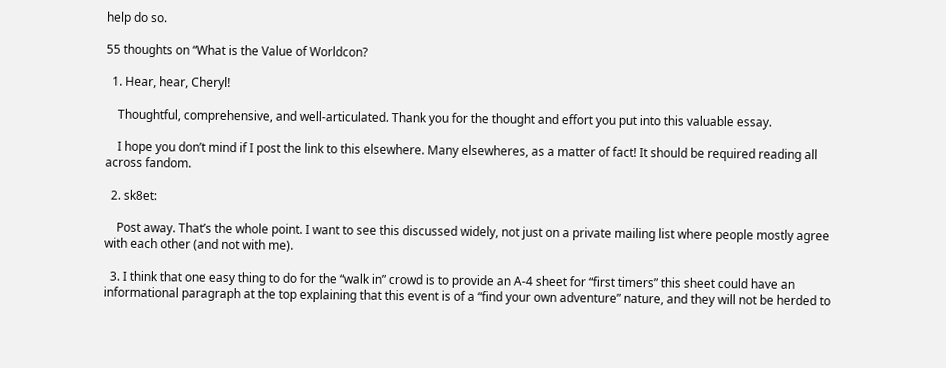help do so.

55 thoughts on “What is the Value of Worldcon?

  1. Hear, hear, Cheryl!

    Thoughtful, comprehensive, and well-articulated. Thank you for the thought and effort you put into this valuable essay.

    I hope you don’t mind if I post the link to this elsewhere. Many elsewheres, as a matter of fact! It should be required reading all across fandom.

  2. sk8et:

    Post away. That’s the whole point. I want to see this discussed widely, not just on a private mailing list where people mostly agree with each other (and not with me).

  3. I think that one easy thing to do for the “walk in” crowd is to provide an A-4 sheet for “first timers” this sheet could have an informational paragraph at the top explaining that this event is of a “find your own adventure” nature, and they will not be herded to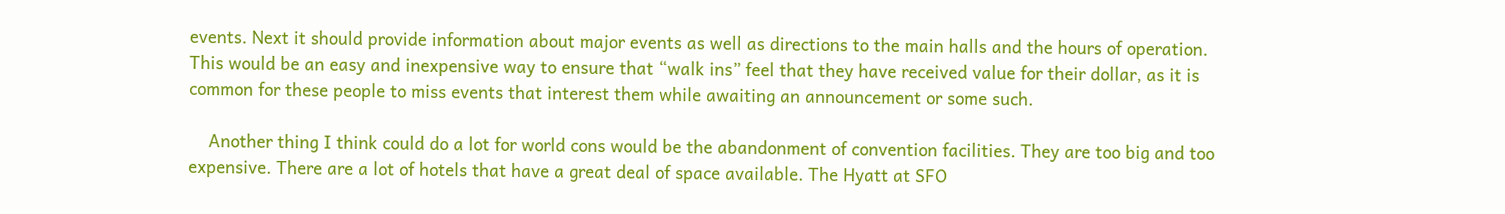events. Next it should provide information about major events as well as directions to the main halls and the hours of operation. This would be an easy and inexpensive way to ensure that “walk ins” feel that they have received value for their dollar, as it is common for these people to miss events that interest them while awaiting an announcement or some such.

    Another thing I think could do a lot for world cons would be the abandonment of convention facilities. They are too big and too expensive. There are a lot of hotels that have a great deal of space available. The Hyatt at SFO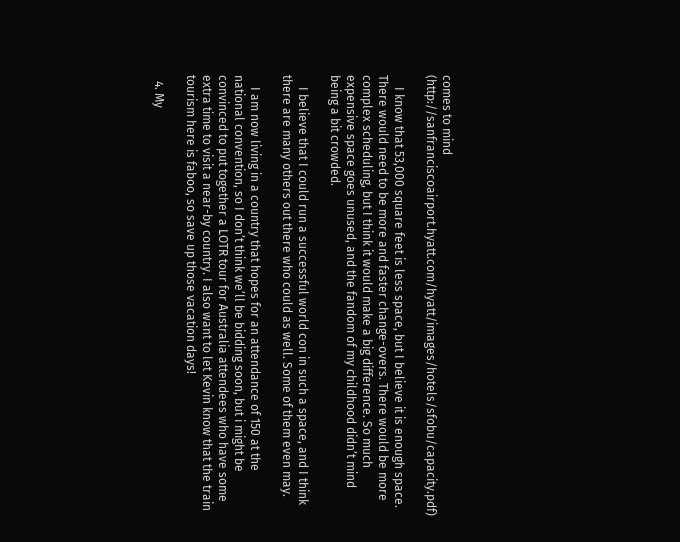comes to mind (http://sanfranciscoairport.hyatt.com/hyatt/images/hotels/sfobu/capacity.pdf)

    I know that 53,000 square feet is less space, but I believe it is enough space. There would need to be more and faster change-overs. There would be more complex scheduling, but I think it would make a big difference. So much expensive space goes unused, and the fandom of my childhood didn’t mind being a bit crowded.

    I believe that I could run a successful world con in such a space, and I think there are many others out there who could as well. Some of them even may.

    I am now living in a country that hopes for an attendance of 150 at the national convention, so I don’t think we’ll be bidding soon, but i might be convinced to put together a LOTR tour for Australia attendees who have some extra time to visit a near-by country. I also want to let Kevin know that the train tourism here is faboo, so save up those vacation days!

  4. My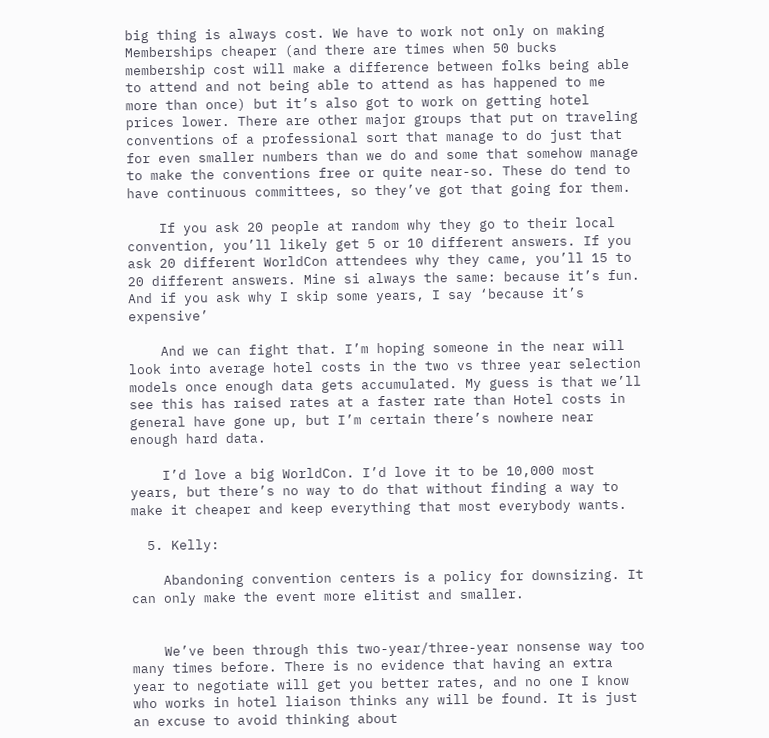big thing is always cost. We have to work not only on making Memberships cheaper (and there are times when 50 bucks membership cost will make a difference between folks being able to attend and not being able to attend as has happened to me more than once) but it’s also got to work on getting hotel prices lower. There are other major groups that put on traveling conventions of a professional sort that manage to do just that for even smaller numbers than we do and some that somehow manage to make the conventions free or quite near-so. These do tend to have continuous committees, so they’ve got that going for them.

    If you ask 20 people at random why they go to their local convention, you’ll likely get 5 or 10 different answers. If you ask 20 different WorldCon attendees why they came, you’ll 15 to 20 different answers. Mine si always the same: because it’s fun. And if you ask why I skip some years, I say ‘because it’s expensive’

    And we can fight that. I’m hoping someone in the near will look into average hotel costs in the two vs three year selection models once enough data gets accumulated. My guess is that we’ll see this has raised rates at a faster rate than Hotel costs in general have gone up, but I’m certain there’s nowhere near enough hard data.

    I’d love a big WorldCon. I’d love it to be 10,000 most years, but there’s no way to do that without finding a way to make it cheaper and keep everything that most everybody wants.

  5. Kelly:

    Abandoning convention centers is a policy for downsizing. It can only make the event more elitist and smaller.


    We’ve been through this two-year/three-year nonsense way too many times before. There is no evidence that having an extra year to negotiate will get you better rates, and no one I know who works in hotel liaison thinks any will be found. It is just an excuse to avoid thinking about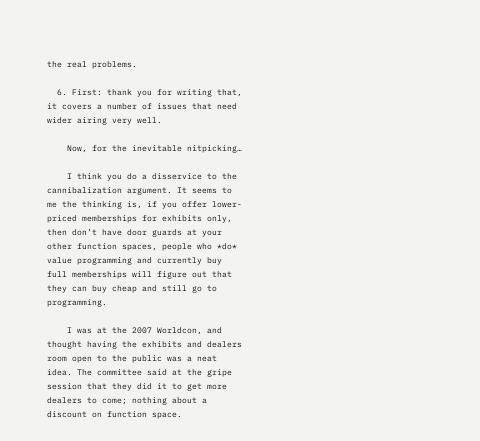the real problems.

  6. First: thank you for writing that, it covers a number of issues that need wider airing very well.

    Now, for the inevitable nitpicking…

    I think you do a disservice to the cannibalization argument. It seems to me the thinking is, if you offer lower-priced memberships for exhibits only, then don’t have door guards at your other function spaces, people who *do* value programming and currently buy full memberships will figure out that they can buy cheap and still go to programming.

    I was at the 2007 Worldcon, and thought having the exhibits and dealers room open to the public was a neat idea. The committee said at the gripe session that they did it to get more dealers to come; nothing about a discount on function space.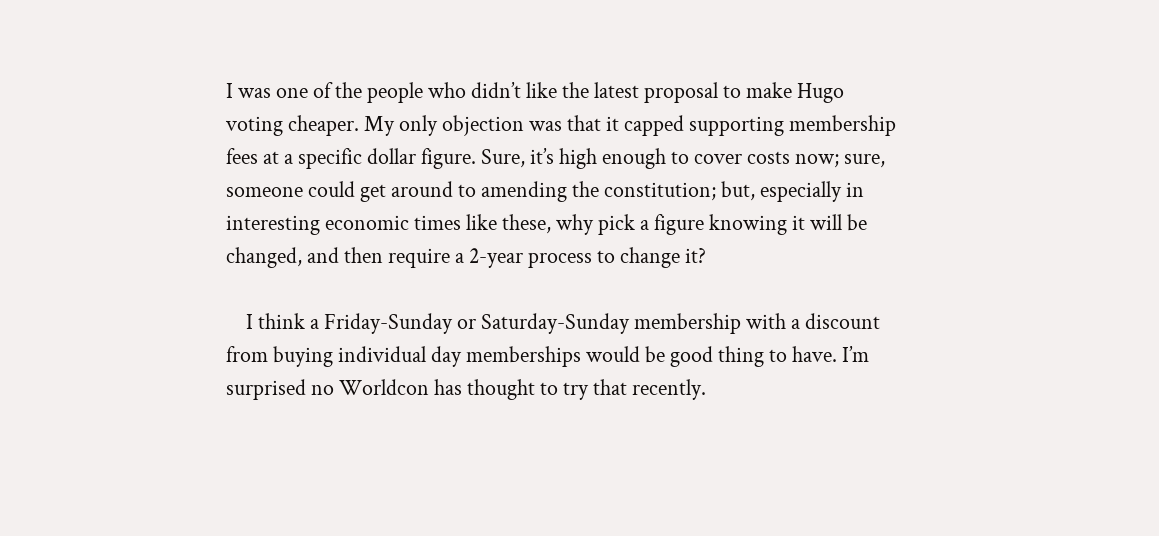I was one of the people who didn’t like the latest proposal to make Hugo voting cheaper. My only objection was that it capped supporting membership fees at a specific dollar figure. Sure, it’s high enough to cover costs now; sure, someone could get around to amending the constitution; but, especially in interesting economic times like these, why pick a figure knowing it will be changed, and then require a 2-year process to change it?

    I think a Friday-Sunday or Saturday-Sunday membership with a discount from buying individual day memberships would be good thing to have. I’m surprised no Worldcon has thought to try that recently.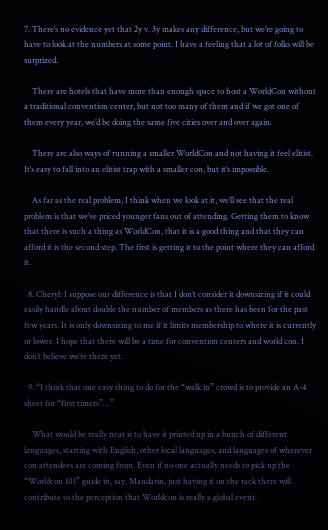7. There’s no evidence yet that 2y v. 3y makes any difference, but we’re going to have to look at the numbers at some point. I have a feeling that a lot of folks will be surprized.

    There are hotels that have more than enough space to host a WorldCon without a traditional convention center, but not too many of them and if we got one of them every year, we’d be doing the same five cities over and over again.

    There are also ways of running a smaller WorldCon and not having it feel elitist. It’s easy to fall into an elitist trap with a smaller con, but it’s impossible.

    As far as the real problem, I think when we look at it, we’ll see that the real problem is that we’ve priced younger fans out of attending. Getting them to know that there is such a thing as WorldCon, that it is a good thing and that they can afford it is the second step. The first is getting it to the point where they can afford it.

  8. Cheryl: I suppose our difference is that I don’t consider it downsizing if it could easily handle about double the number of members as there has been for the past few years. It is only downsizing to me if it limits membership to where it is currently or lower. I hope that there will be a time for convention centers and world con. I don’t believe we’re there yet.

  9. “I think that one easy thing to do for the “walk in” crowd is to provide an A-4 sheet for “first timers”…”

    What would be really neat is to have it printed up in a bunch of different languages, starting with English, other local languages, and languages of wherever con attendees are coming from. Even if no one actually needs to pick up the “Worldcon 101” guide in, say, Mandarin, just having it on the rack there will contribute to the perception that Worldcon is really a global event.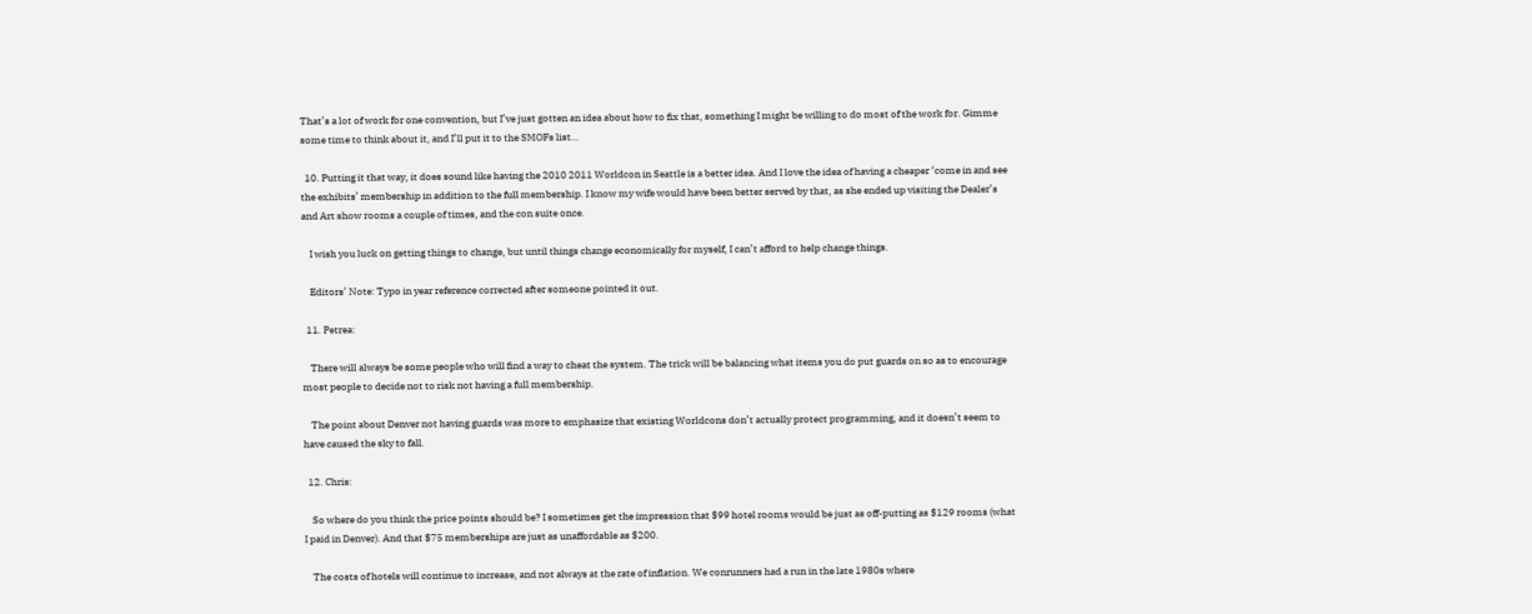That’s a lot of work for one convention, but I’ve just gotten an idea about how to fix that, something I might be willing to do most of the work for. Gimme some time to think about it, and I’ll put it to the SMOFs list…

  10. Putting it that way, it does sound like having the 2010 2011 Worldcon in Seattle is a better idea. And I love the idea of having a cheaper ‘come in and see the exhibits’ membership in addition to the full membership. I know my wife would have been better served by that, as she ended up visiting the Dealer’s and Art show rooms a couple of times, and the con suite once.

    I wish you luck on getting things to change, but until things change economically for myself, I can’t afford to help change things.

    Editors’ Note: Typo in year reference corrected after someone pointed it out.

  11. Petrea:

    There will always be some people who will find a way to cheat the system. The trick will be balancing what items you do put guards on so as to encourage most people to decide not to risk not having a full membership.

    The point about Denver not having guards was more to emphasize that existing Worldcons don’t actually protect programming, and it doesn’t seem to have caused the sky to fall.

  12. Chris:

    So where do you think the price points should be? I sometimes get the impression that $99 hotel rooms would be just as off-putting as $129 rooms (what I paid in Denver). And that $75 memberships are just as unaffordable as $200.

    The costs of hotels will continue to increase, and not always at the rate of inflation. We conrunners had a run in the late 1980s where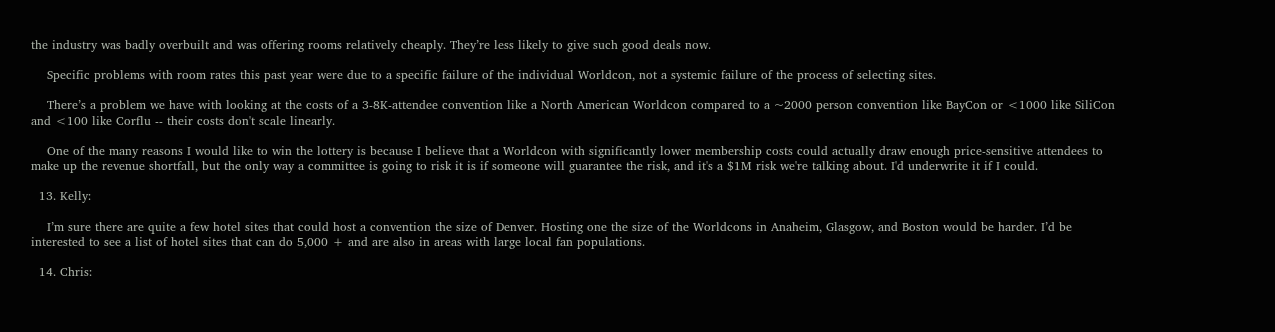the industry was badly overbuilt and was offering rooms relatively cheaply. They’re less likely to give such good deals now.

    Specific problems with room rates this past year were due to a specific failure of the individual Worldcon, not a systemic failure of the process of selecting sites.

    There’s a problem we have with looking at the costs of a 3-8K-attendee convention like a North American Worldcon compared to a ~2000 person convention like BayCon or <1000 like SiliCon and <100 like Corflu -- their costs don't scale linearly.

    One of the many reasons I would like to win the lottery is because I believe that a Worldcon with significantly lower membership costs could actually draw enough price-sensitive attendees to make up the revenue shortfall, but the only way a committee is going to risk it is if someone will guarantee the risk, and it's a $1M risk we're talking about. I'd underwrite it if I could.

  13. Kelly:

    I’m sure there are quite a few hotel sites that could host a convention the size of Denver. Hosting one the size of the Worldcons in Anaheim, Glasgow, and Boston would be harder. I’d be interested to see a list of hotel sites that can do 5,000 + and are also in areas with large local fan populations.

  14. Chris: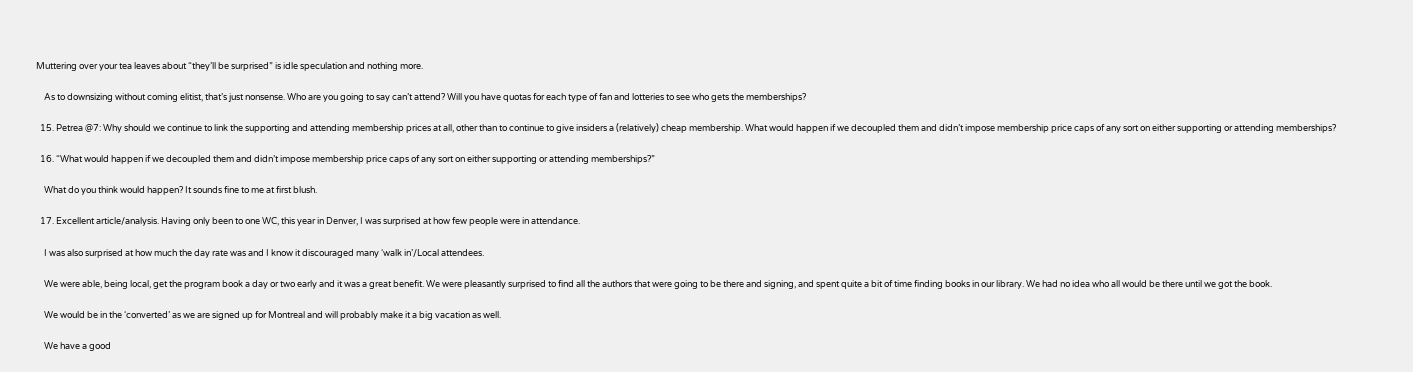Muttering over your tea leaves about “they’ll be surprised” is idle speculation and nothing more.

    As to downsizing without coming elitist, that’s just nonsense. Who are you going to say can’t attend? Will you have quotas for each type of fan and lotteries to see who gets the memberships?

  15. Petrea @7: Why should we continue to link the supporting and attending membership prices at all, other than to continue to give insiders a (relatively) cheap membership. What would happen if we decoupled them and didn’t impose membership price caps of any sort on either supporting or attending memberships?

  16. “What would happen if we decoupled them and didn’t impose membership price caps of any sort on either supporting or attending memberships?”

    What do you think would happen? It sounds fine to me at first blush.

  17. Excellent article/analysis. Having only been to one WC, this year in Denver, I was surprised at how few people were in attendance.

    I was also surprised at how much the day rate was and I know it discouraged many ‘walk in’/Local attendees.

    We were able, being local, get the program book a day or two early and it was a great benefit. We were pleasantly surprised to find all the authors that were going to be there and signing, and spent quite a bit of time finding books in our library. We had no idea who all would be there until we got the book.

    We would be in the ‘converted’ as we are signed up for Montreal and will probably make it a big vacation as well.

    We have a good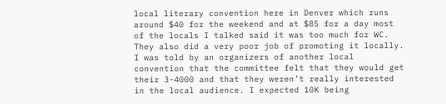local literary convention here in Denver which runs around $40 for the weekend and at $85 for a day most of the locals I talked said it was too much for WC. They also did a very poor job of promoting it locally. I was told by an organizers of another local convention that the committee felt that they would get their 3-4000 and that they weren’t really interested in the local audience. I expected 10K being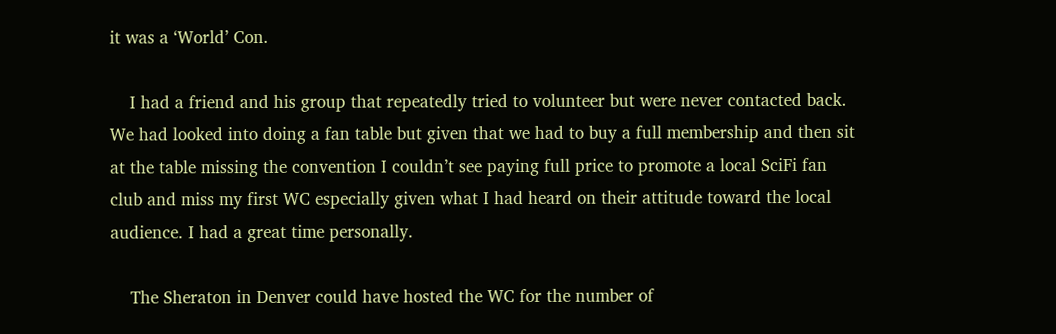it was a ‘World’ Con.

    I had a friend and his group that repeatedly tried to volunteer but were never contacted back. We had looked into doing a fan table but given that we had to buy a full membership and then sit at the table missing the convention I couldn’t see paying full price to promote a local SciFi fan club and miss my first WC especially given what I had heard on their attitude toward the local audience. I had a great time personally.

    The Sheraton in Denver could have hosted the WC for the number of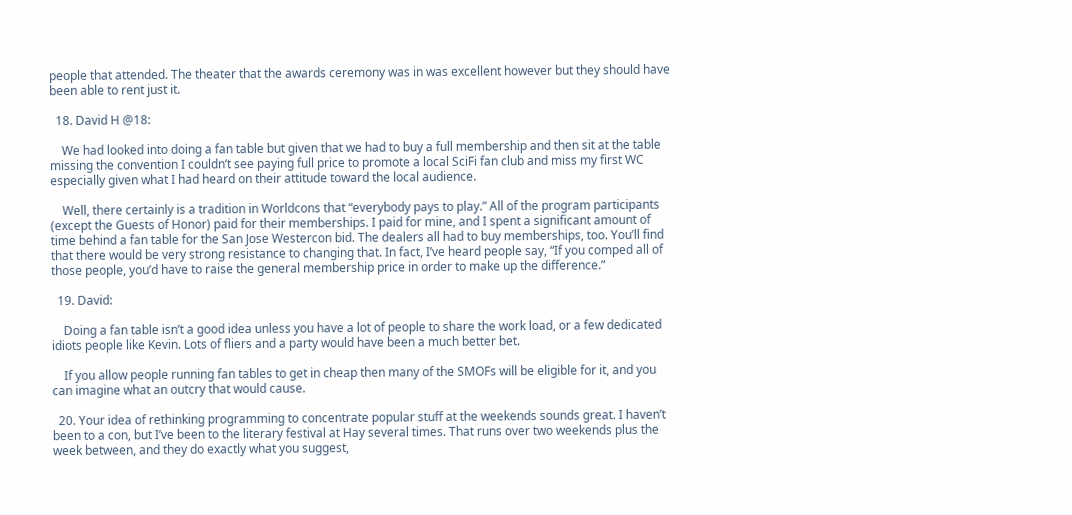people that attended. The theater that the awards ceremony was in was excellent however but they should have been able to rent just it.

  18. David H @18:

    We had looked into doing a fan table but given that we had to buy a full membership and then sit at the table missing the convention I couldn’t see paying full price to promote a local SciFi fan club and miss my first WC especially given what I had heard on their attitude toward the local audience.

    Well, there certainly is a tradition in Worldcons that “everybody pays to play.” All of the program participants (except the Guests of Honor) paid for their memberships. I paid for mine, and I spent a significant amount of time behind a fan table for the San Jose Westercon bid. The dealers all had to buy memberships, too. You’ll find that there would be very strong resistance to changing that. In fact, I’ve heard people say, “If you comped all of those people, you’d have to raise the general membership price in order to make up the difference.”

  19. David:

    Doing a fan table isn’t a good idea unless you have a lot of people to share the work load, or a few dedicated idiots people like Kevin. Lots of fliers and a party would have been a much better bet.

    If you allow people running fan tables to get in cheap then many of the SMOFs will be eligible for it, and you can imagine what an outcry that would cause.

  20. Your idea of rethinking programming to concentrate popular stuff at the weekends sounds great. I haven’t been to a con, but I’ve been to the literary festival at Hay several times. That runs over two weekends plus the week between, and they do exactly what you suggest,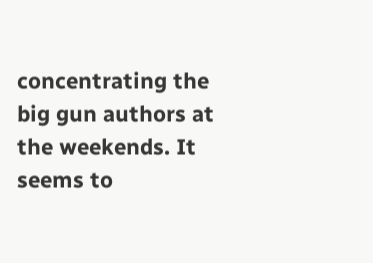concentrating the big gun authors at the weekends. It seems to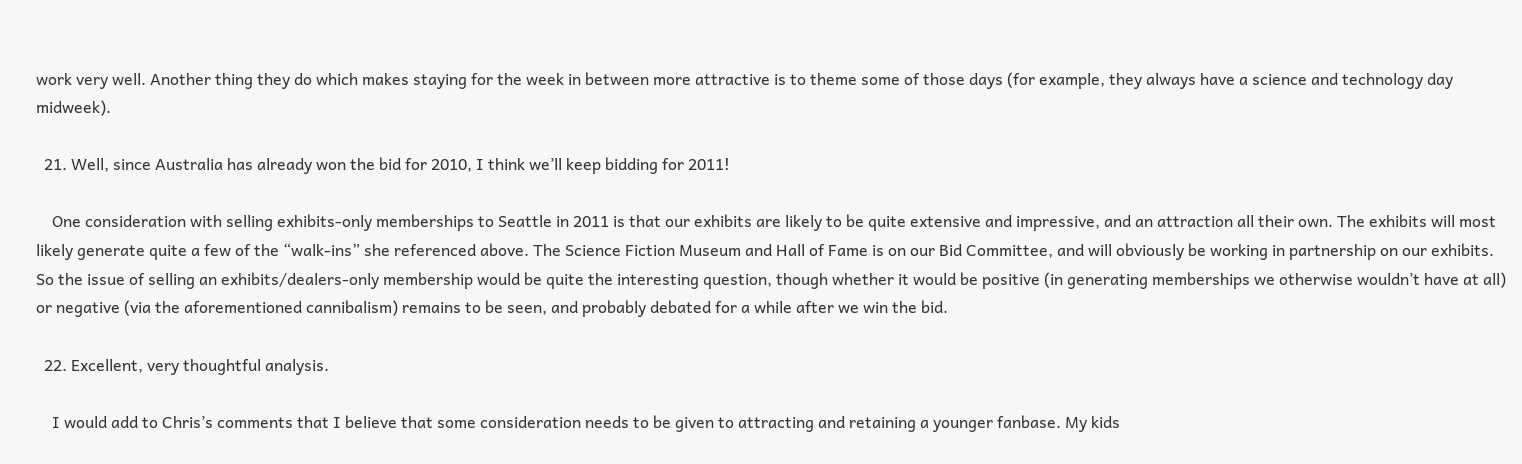work very well. Another thing they do which makes staying for the week in between more attractive is to theme some of those days (for example, they always have a science and technology day midweek).

  21. Well, since Australia has already won the bid for 2010, I think we’ll keep bidding for 2011!

    One consideration with selling exhibits-only memberships to Seattle in 2011 is that our exhibits are likely to be quite extensive and impressive, and an attraction all their own. The exhibits will most likely generate quite a few of the “walk-ins” she referenced above. The Science Fiction Museum and Hall of Fame is on our Bid Committee, and will obviously be working in partnership on our exhibits. So the issue of selling an exhibits/dealers-only membership would be quite the interesting question, though whether it would be positive (in generating memberships we otherwise wouldn’t have at all) or negative (via the aforementioned cannibalism) remains to be seen, and probably debated for a while after we win the bid.

  22. Excellent, very thoughtful analysis.

    I would add to Chris’s comments that I believe that some consideration needs to be given to attracting and retaining a younger fanbase. My kids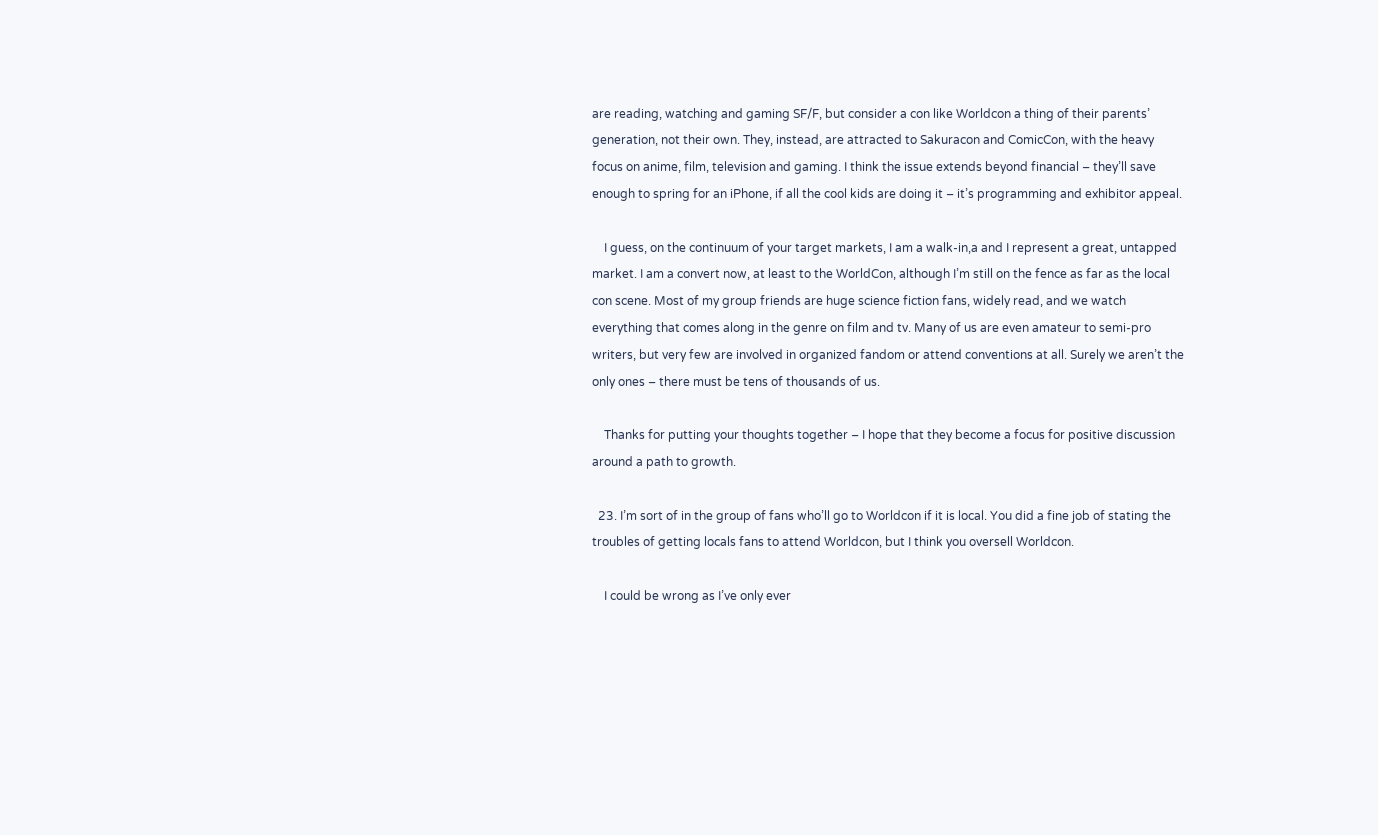are reading, watching and gaming SF/F, but consider a con like Worldcon a thing of their parents’ generation, not their own. They, instead, are attracted to Sakuracon and ComicCon, with the heavy focus on anime, film, television and gaming. I think the issue extends beyond financial – they’ll save enough to spring for an iPhone, if all the cool kids are doing it – it’s programming and exhibitor appeal.

    I guess, on the continuum of your target markets, I am a walk-in,a and I represent a great, untapped market. I am a convert now, at least to the WorldCon, although I’m still on the fence as far as the local con scene. Most of my group friends are huge science fiction fans, widely read, and we watch everything that comes along in the genre on film and tv. Many of us are even amateur to semi-pro writers, but very few are involved in organized fandom or attend conventions at all. Surely we aren’t the only ones – there must be tens of thousands of us.

    Thanks for putting your thoughts together – I hope that they become a focus for positive discussion around a path to growth.

  23. I’m sort of in the group of fans who’ll go to Worldcon if it is local. You did a fine job of stating the troubles of getting locals fans to attend Worldcon, but I think you oversell Worldcon.

    I could be wrong as I’ve only ever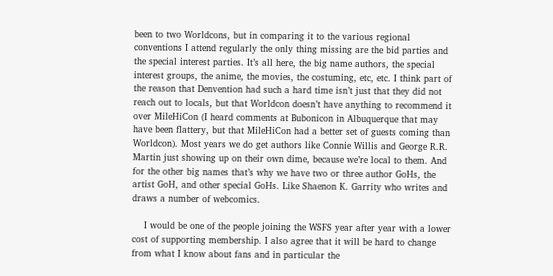been to two Worldcons, but in comparing it to the various regional conventions I attend regularly the only thing missing are the bid parties and the special interest parties. It’s all here, the big name authors, the special interest groups, the anime, the movies, the costuming, etc, etc. I think part of the reason that Denvention had such a hard time isn’t just that they did not reach out to locals, but that Worldcon doesn’t have anything to recommend it over MileHiCon (I heard comments at Bubonicon in Albuquerque that may have been flattery, but that MileHiCon had a better set of guests coming than Worldcon). Most years we do get authors like Connie Willis and George R.R. Martin just showing up on their own dime, because we’re local to them. And for the other big names that’s why we have two or three author GoHs, the artist GoH, and other special GoHs. Like Shaenon K. Garrity who writes and draws a number of webcomics.

    I would be one of the people joining the WSFS year after year with a lower cost of supporting membership. I also agree that it will be hard to change from what I know about fans and in particular the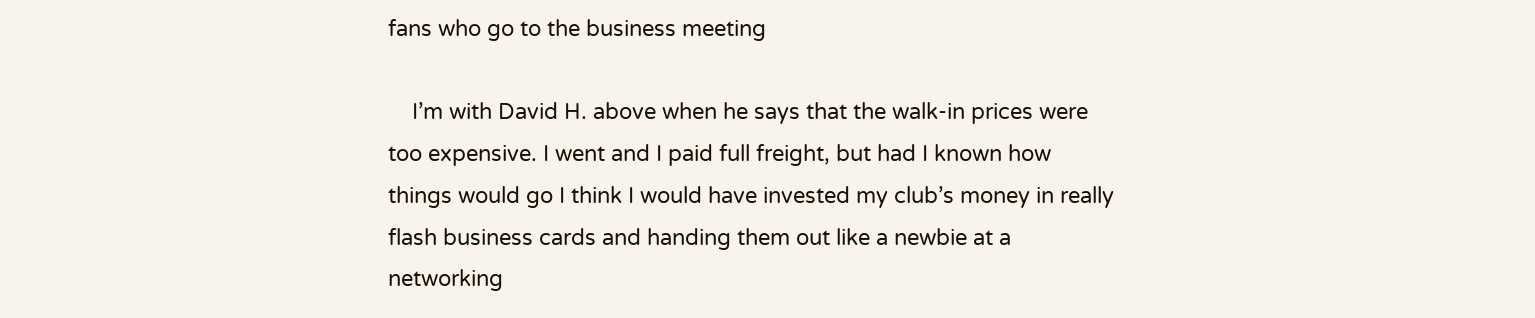fans who go to the business meeting

    I’m with David H. above when he says that the walk-in prices were too expensive. I went and I paid full freight, but had I known how things would go I think I would have invested my club’s money in really flash business cards and handing them out like a newbie at a networking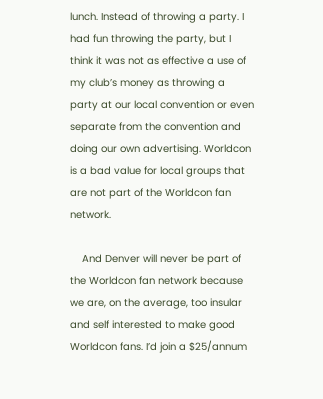lunch. Instead of throwing a party. I had fun throwing the party, but I think it was not as effective a use of my club’s money as throwing a party at our local convention or even separate from the convention and doing our own advertising. Worldcon is a bad value for local groups that are not part of the Worldcon fan network.

    And Denver will never be part of the Worldcon fan network because we are, on the average, too insular and self interested to make good Worldcon fans. I’d join a $25/annum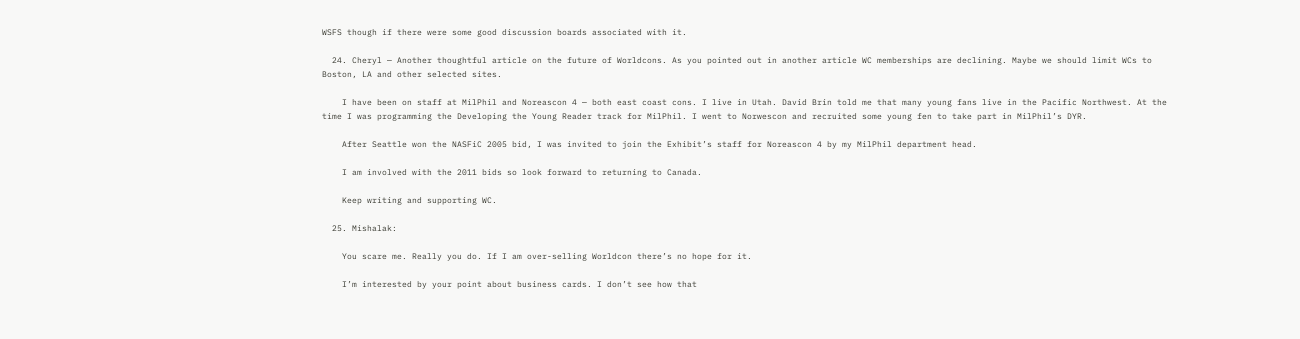WSFS though if there were some good discussion boards associated with it.

  24. Cheryl — Another thoughtful article on the future of Worldcons. As you pointed out in another article WC memberships are declining. Maybe we should limit WCs to Boston, LA and other selected sites.

    I have been on staff at MilPhil and Noreascon 4 — both east coast cons. I live in Utah. David Brin told me that many young fans live in the Pacific Northwest. At the time I was programming the Developing the Young Reader track for MilPhil. I went to Norwescon and recruited some young fen to take part in MilPhil’s DYR.

    After Seattle won the NASFiC 2005 bid, I was invited to join the Exhibit’s staff for Noreascon 4 by my MilPhil department head.

    I am involved with the 2011 bids so look forward to returning to Canada.

    Keep writing and supporting WC.

  25. Mishalak:

    You scare me. Really you do. If I am over-selling Worldcon there’s no hope for it.

    I’m interested by your point about business cards. I don’t see how that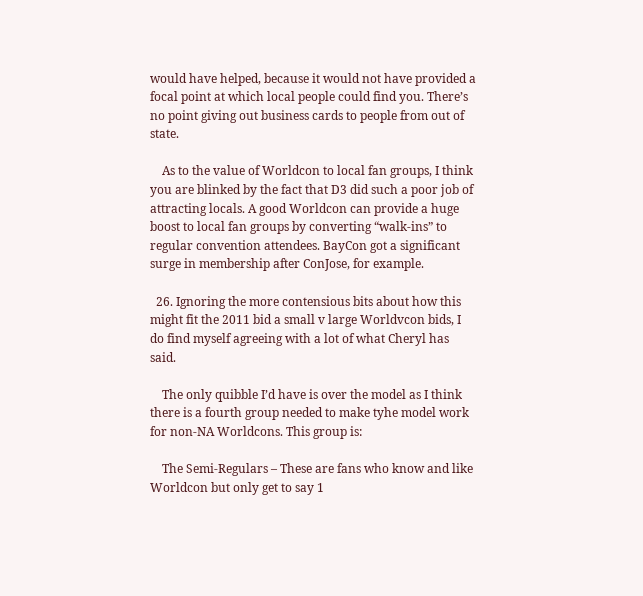would have helped, because it would not have provided a focal point at which local people could find you. There’s no point giving out business cards to people from out of state.

    As to the value of Worldcon to local fan groups, I think you are blinked by the fact that D3 did such a poor job of attracting locals. A good Worldcon can provide a huge boost to local fan groups by converting “walk-ins” to regular convention attendees. BayCon got a significant surge in membership after ConJose, for example.

  26. Ignoring the more contensious bits about how this might fit the 2011 bid a small v large Worldvcon bids, I do find myself agreeing with a lot of what Cheryl has said.

    The only quibble I’d have is over the model as I think there is a fourth group needed to make tyhe model work for non-NA Worldcons. This group is:

    The Semi-Regulars – These are fans who know and like Worldcon but only get to say 1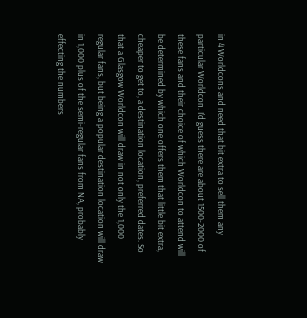in 4 Worldcons and need that bit extra to sell them any particular Worldcon. I’d guess there are about 1500-2000 of these fans and their choice of which Worldcon to attend will be determined by which one offers them that little bit extra, cheaper to get to, a destination location, preferred dates. So that a Glasgow Worldcon will draw in not only the 1,000 regular fans, but being a popular destination location will draw in 1,000 plus of the semi-regular fans from NA, probably effecting the numbers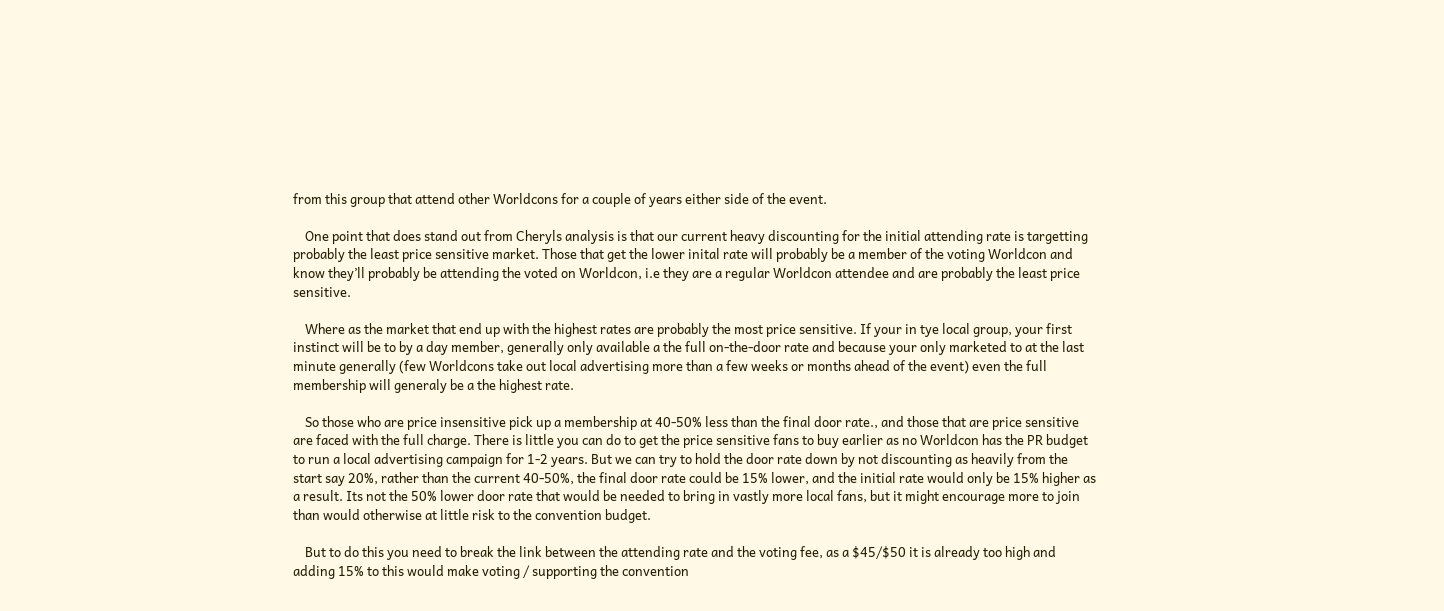from this group that attend other Worldcons for a couple of years either side of the event.

    One point that does stand out from Cheryls analysis is that our current heavy discounting for the initial attending rate is targetting probably the least price sensitive market. Those that get the lower inital rate will probably be a member of the voting Worldcon and know they’ll probably be attending the voted on Worldcon, i.e they are a regular Worldcon attendee and are probably the least price sensitive.

    Where as the market that end up with the highest rates are probably the most price sensitive. If your in tye local group, your first instinct will be to by a day member, generally only available a the full on-the-door rate and because your only marketed to at the last minute generally (few Worldcons take out local advertising more than a few weeks or months ahead of the event) even the full membership will generaly be a the highest rate.

    So those who are price insensitive pick up a membership at 40-50% less than the final door rate., and those that are price sensitive are faced with the full charge. There is little you can do to get the price sensitive fans to buy earlier as no Worldcon has the PR budget to run a local advertising campaign for 1-2 years. But we can try to hold the door rate down by not discounting as heavily from the start say 20%, rather than the current 40-50%, the final door rate could be 15% lower, and the initial rate would only be 15% higher as a result. Its not the 50% lower door rate that would be needed to bring in vastly more local fans, but it might encourage more to join than would otherwise at little risk to the convention budget.

    But to do this you need to break the link between the attending rate and the voting fee, as a $45/$50 it is already too high and adding 15% to this would make voting / supporting the convention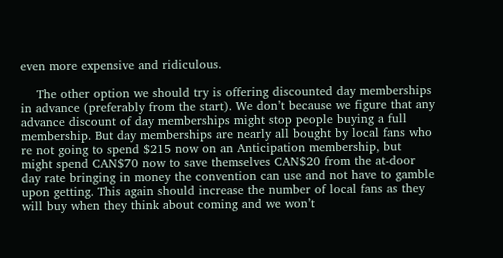even more expensive and ridiculous.

    The other option we should try is offering discounted day memberships in advance (preferably from the start). We don’t because we figure that any advance discount of day memberships might stop people buying a full membership. But day memberships are nearly all bought by local fans who re not going to spend $215 now on an Anticipation membership, but might spend CAN$70 now to save themselves CAN$20 from the at-door day rate bringing in money the convention can use and not have to gamble upon getting. This again should increase the number of local fans as they will buy when they think about coming and we won’t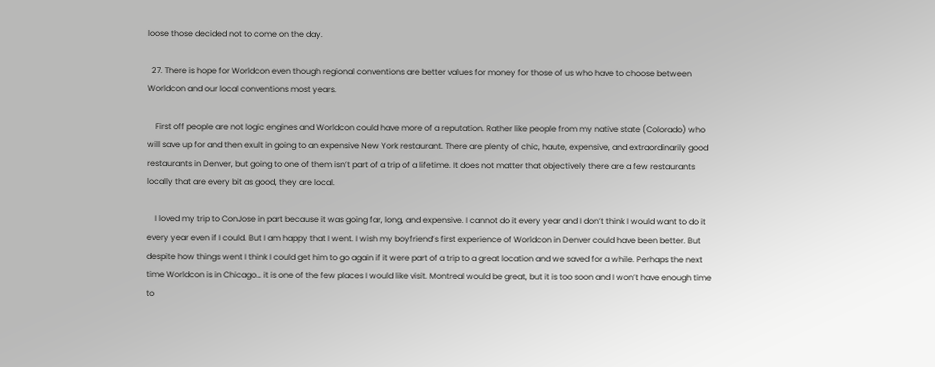loose those decided not to come on the day.

  27. There is hope for Worldcon even though regional conventions are better values for money for those of us who have to choose between Worldcon and our local conventions most years.

    First off people are not logic engines and Worldcon could have more of a reputation. Rather like people from my native state (Colorado) who will save up for and then exult in going to an expensive New York restaurant. There are plenty of chic, haute, expensive, and extraordinarily good restaurants in Denver, but going to one of them isn’t part of a trip of a lifetime. It does not matter that objectively there are a few restaurants locally that are every bit as good, they are local.

    I loved my trip to ConJose in part because it was going far, long, and expensive. I cannot do it every year and I don’t think I would want to do it every year even if I could. But I am happy that I went. I wish my boyfriend’s first experience of Worldcon in Denver could have been better. But despite how things went I think I could get him to go again if it were part of a trip to a great location and we saved for a while. Perhaps the next time Worldcon is in Chicago… it is one of the few places I would like visit. Montreal would be great, but it is too soon and I won’t have enough time to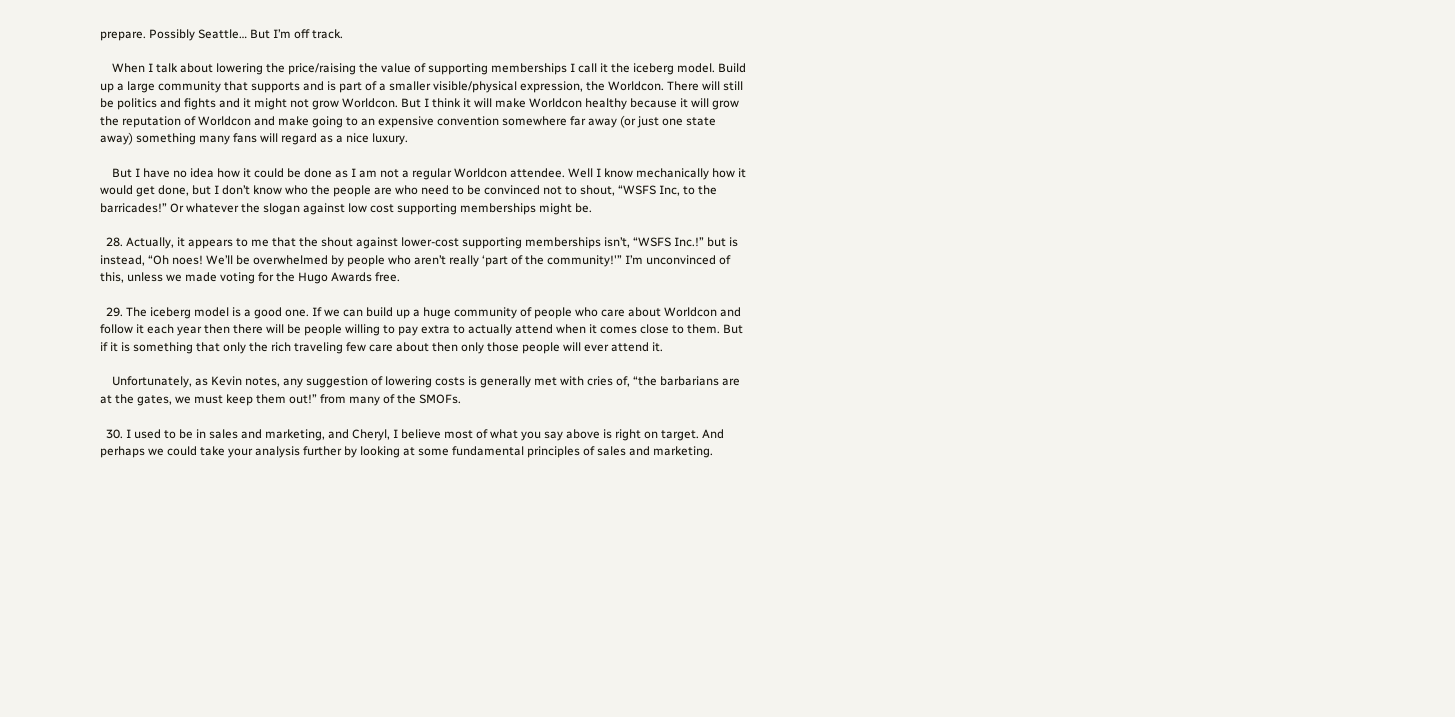prepare. Possibly Seattle… But I’m off track.

    When I talk about lowering the price/raising the value of supporting memberships I call it the iceberg model. Build up a large community that supports and is part of a smaller visible/physical expression, the Worldcon. There will still be politics and fights and it might not grow Worldcon. But I think it will make Worldcon healthy because it will grow the reputation of Worldcon and make going to an expensive convention somewhere far away (or just one state away) something many fans will regard as a nice luxury.

    But I have no idea how it could be done as I am not a regular Worldcon attendee. Well I know mechanically how it would get done, but I don’t know who the people are who need to be convinced not to shout, “WSFS Inc, to the barricades!” Or whatever the slogan against low cost supporting memberships might be.

  28. Actually, it appears to me that the shout against lower-cost supporting memberships isn’t, “WSFS Inc.!” but is instead, “Oh noes! We’ll be overwhelmed by people who aren’t really ‘part of the community!'” I’m unconvinced of this, unless we made voting for the Hugo Awards free.

  29. The iceberg model is a good one. If we can build up a huge community of people who care about Worldcon and follow it each year then there will be people willing to pay extra to actually attend when it comes close to them. But if it is something that only the rich traveling few care about then only those people will ever attend it.

    Unfortunately, as Kevin notes, any suggestion of lowering costs is generally met with cries of, “the barbarians are at the gates, we must keep them out!” from many of the SMOFs.

  30. I used to be in sales and marketing, and Cheryl, I believe most of what you say above is right on target. And perhaps we could take your analysis further by looking at some fundamental principles of sales and marketing.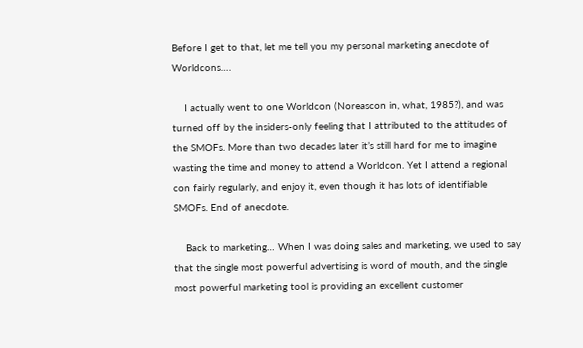Before I get to that, let me tell you my personal marketing anecdote of Worldcons….

    I actually went to one Worldcon (Noreascon in, what, 1985?), and was turned off by the insiders-only feeling that I attributed to the attitudes of the SMOFs. More than two decades later it’s still hard for me to imagine wasting the time and money to attend a Worldcon. Yet I attend a regional con fairly regularly, and enjoy it, even though it has lots of identifiable SMOFs. End of anecdote.

    Back to marketing… When I was doing sales and marketing, we used to say that the single most powerful advertising is word of mouth, and the single most powerful marketing tool is providing an excellent customer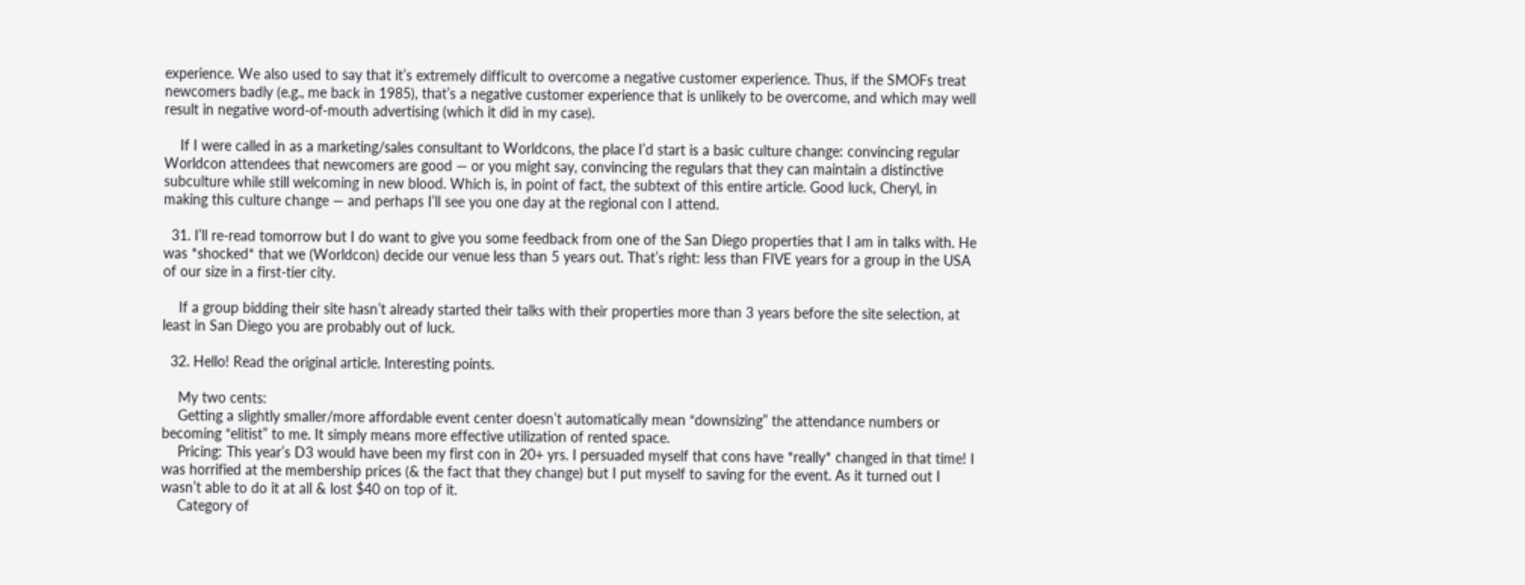experience. We also used to say that it’s extremely difficult to overcome a negative customer experience. Thus, if the SMOFs treat newcomers badly (e.g., me back in 1985), that’s a negative customer experience that is unlikely to be overcome, and which may well result in negative word-of-mouth advertising (which it did in my case).

    If I were called in as a marketing/sales consultant to Worldcons, the place I’d start is a basic culture change: convincing regular Worldcon attendees that newcomers are good — or you might say, convincing the regulars that they can maintain a distinctive subculture while still welcoming in new blood. Which is, in point of fact, the subtext of this entire article. Good luck, Cheryl, in making this culture change — and perhaps I’ll see you one day at the regional con I attend.

  31. I’ll re-read tomorrow but I do want to give you some feedback from one of the San Diego properties that I am in talks with. He was *shocked* that we (Worldcon) decide our venue less than 5 years out. That’s right: less than FIVE years for a group in the USA of our size in a first-tier city.

    If a group bidding their site hasn’t already started their talks with their properties more than 3 years before the site selection, at least in San Diego you are probably out of luck.

  32. Hello! Read the original article. Interesting points.

    My two cents:
    Getting a slightly smaller/more affordable event center doesn’t automatically mean “downsizing” the attendance numbers or becoming “elitist” to me. It simply means more effective utilization of rented space.
    Pricing: This year’s D3 would have been my first con in 20+ yrs. I persuaded myself that cons have *really* changed in that time! I was horrified at the membership prices (& the fact that they change) but I put myself to saving for the event. As it turned out I wasn’t able to do it at all & lost $40 on top of it.
    Category of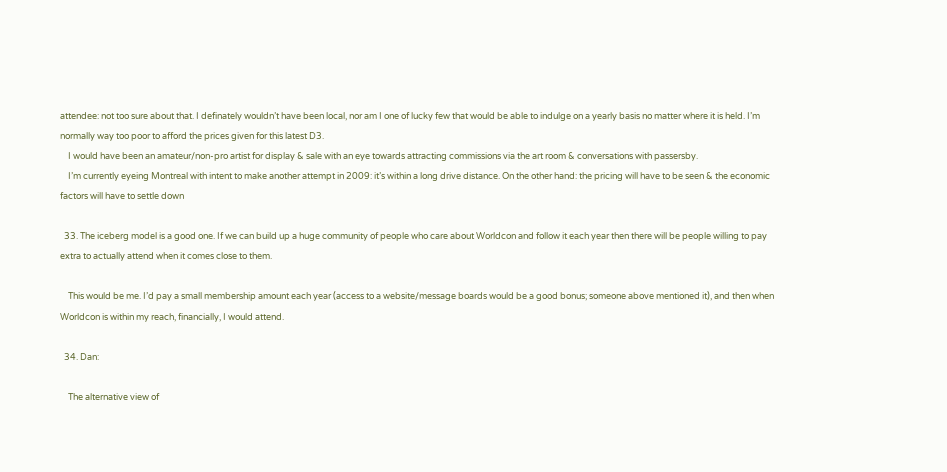attendee: not too sure about that. I definately wouldn’t have been local, nor am I one of lucky few that would be able to indulge on a yearly basis no matter where it is held. I’m normally way too poor to afford the prices given for this latest D3.
    I would have been an amateur/non-pro artist for display & sale with an eye towards attracting commissions via the art room & conversations with passersby.
    I’m currently eyeing Montreal with intent to make another attempt in 2009: it’s within a long drive distance. On the other hand: the pricing will have to be seen & the economic factors will have to settle down

  33. The iceberg model is a good one. If we can build up a huge community of people who care about Worldcon and follow it each year then there will be people willing to pay extra to actually attend when it comes close to them.

    This would be me. I’d pay a small membership amount each year (access to a website/message boards would be a good bonus; someone above mentioned it), and then when Worldcon is within my reach, financially, I would attend.

  34. Dan:

    The alternative view of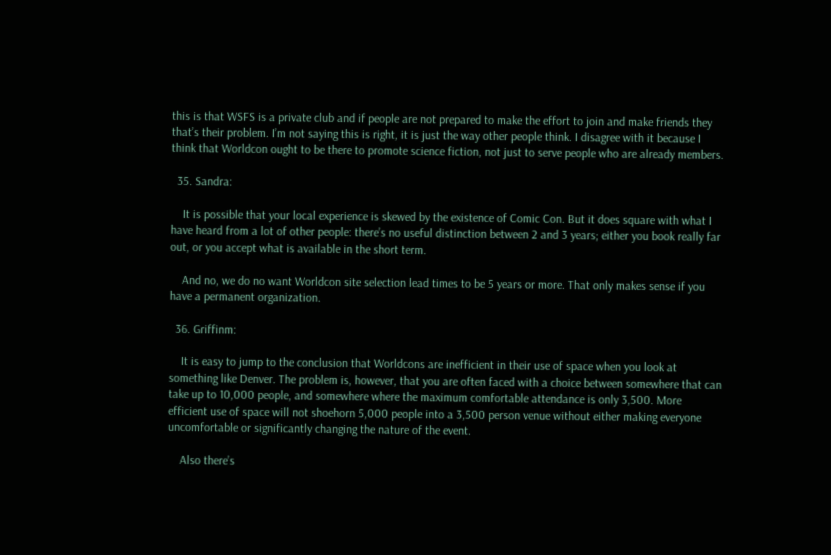this is that WSFS is a private club and if people are not prepared to make the effort to join and make friends they that’s their problem. I’m not saying this is right, it is just the way other people think. I disagree with it because I think that Worldcon ought to be there to promote science fiction, not just to serve people who are already members.

  35. Sandra:

    It is possible that your local experience is skewed by the existence of Comic Con. But it does square with what I have heard from a lot of other people: there’s no useful distinction between 2 and 3 years; either you book really far out, or you accept what is available in the short term.

    And no, we do no want Worldcon site selection lead times to be 5 years or more. That only makes sense if you have a permanent organization.

  36. Griffinm:

    It is easy to jump to the conclusion that Worldcons are inefficient in their use of space when you look at something like Denver. The problem is, however, that you are often faced with a choice between somewhere that can take up to 10,000 people, and somewhere where the maximum comfortable attendance is only 3,500. More efficient use of space will not shoehorn 5,000 people into a 3,500 person venue without either making everyone uncomfortable or significantly changing the nature of the event.

    Also there’s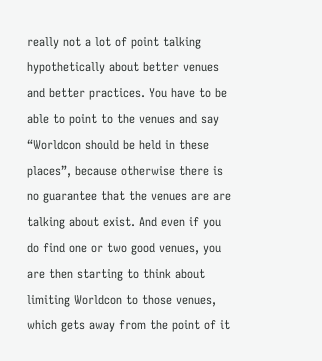really not a lot of point talking hypothetically about better venues and better practices. You have to be able to point to the venues and say “Worldcon should be held in these places”, because otherwise there is no guarantee that the venues are are talking about exist. And even if you do find one or two good venues, you are then starting to think about limiting Worldcon to those venues, which gets away from the point of it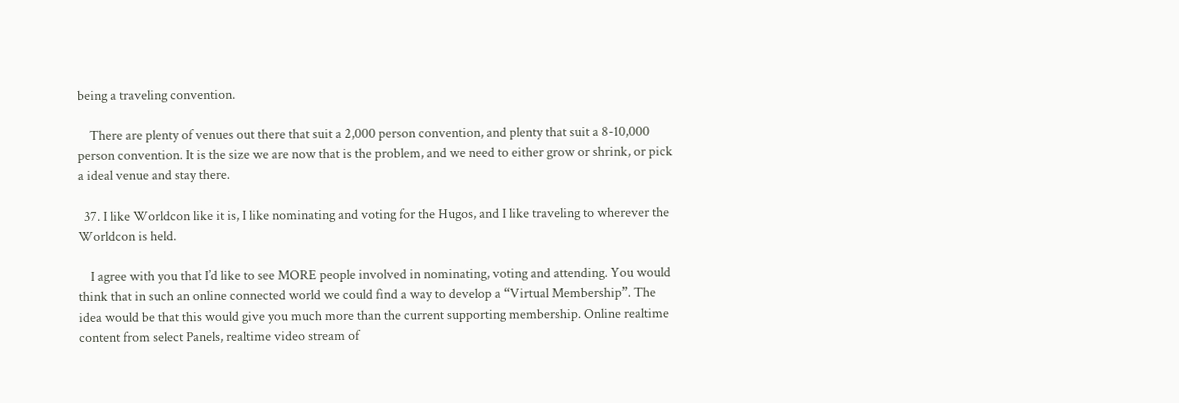being a traveling convention.

    There are plenty of venues out there that suit a 2,000 person convention, and plenty that suit a 8-10,000 person convention. It is the size we are now that is the problem, and we need to either grow or shrink, or pick a ideal venue and stay there.

  37. I like Worldcon like it is, I like nominating and voting for the Hugos, and I like traveling to wherever the Worldcon is held.

    I agree with you that I’d like to see MORE people involved in nominating, voting and attending. You would think that in such an online connected world we could find a way to develop a “Virtual Membership”. The idea would be that this would give you much more than the current supporting membership. Online realtime content from select Panels, realtime video stream of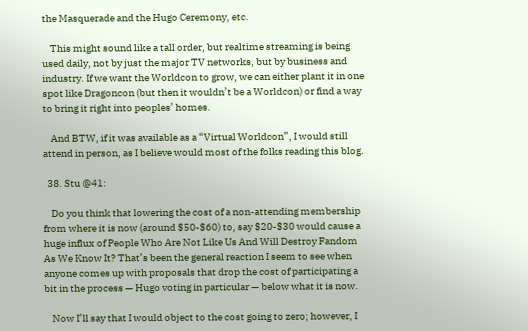the Masquerade and the Hugo Ceremony, etc.

    This might sound like a tall order, but realtime streaming is being used daily, not by just the major TV networks, but by business and industry. If we want the Worldcon to grow, we can either plant it in one spot like Dragoncon (but then it wouldn’t be a Worldcon) or find a way to bring it right into peoples’ homes.

    And BTW, if it was available as a “Virtual Worldcon”, I would still attend in person, as I believe would most of the folks reading this blog.

  38. Stu @41:

    Do you think that lowering the cost of a non-attending membership from where it is now (around $50-$60) to, say $20-$30 would cause a huge influx of People Who Are Not Like Us And Will Destroy Fandom As We Know It? That’s been the general reaction I seem to see when anyone comes up with proposals that drop the cost of participating a bit in the process — Hugo voting in particular — below what it is now.

    Now I’ll say that I would object to the cost going to zero; however, I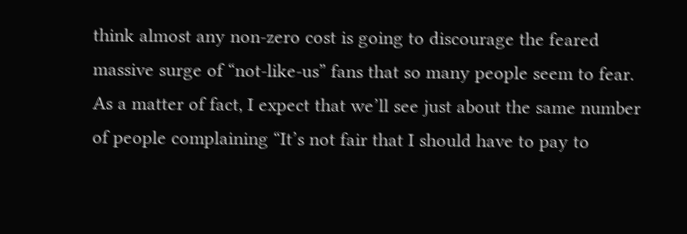think almost any non-zero cost is going to discourage the feared massive surge of “not-like-us” fans that so many people seem to fear. As a matter of fact, I expect that we’ll see just about the same number of people complaining “It’s not fair that I should have to pay to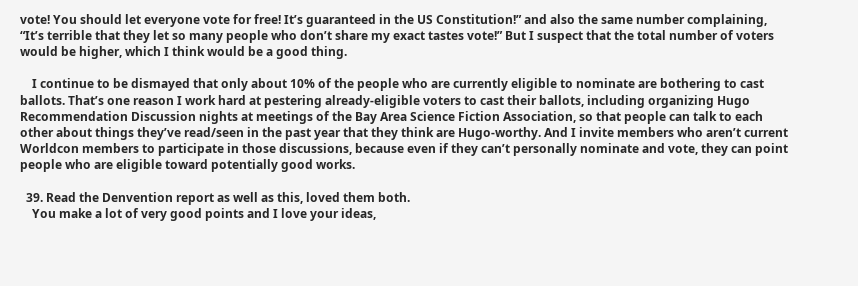vote! You should let everyone vote for free! It’s guaranteed in the US Constitution!” and also the same number complaining, “It’s terrible that they let so many people who don’t share my exact tastes vote!” But I suspect that the total number of voters would be higher, which I think would be a good thing.

    I continue to be dismayed that only about 10% of the people who are currently eligible to nominate are bothering to cast ballots. That’s one reason I work hard at pestering already-eligible voters to cast their ballots, including organizing Hugo Recommendation Discussion nights at meetings of the Bay Area Science Fiction Association, so that people can talk to each other about things they’ve read/seen in the past year that they think are Hugo-worthy. And I invite members who aren’t current Worldcon members to participate in those discussions, because even if they can’t personally nominate and vote, they can point people who are eligible toward potentially good works.

  39. Read the Denvention report as well as this, loved them both.
    You make a lot of very good points and I love your ideas,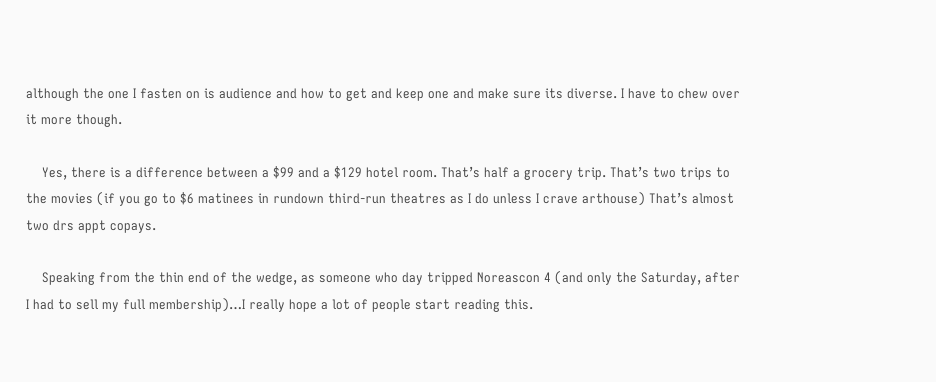although the one I fasten on is audience and how to get and keep one and make sure its diverse. I have to chew over it more though.

    Yes, there is a difference between a $99 and a $129 hotel room. That’s half a grocery trip. That’s two trips to the movies (if you go to $6 matinees in rundown third-run theatres as I do unless I crave arthouse) That’s almost two drs appt copays.

    Speaking from the thin end of the wedge, as someone who day tripped Noreascon 4 (and only the Saturday, after I had to sell my full membership)…I really hope a lot of people start reading this.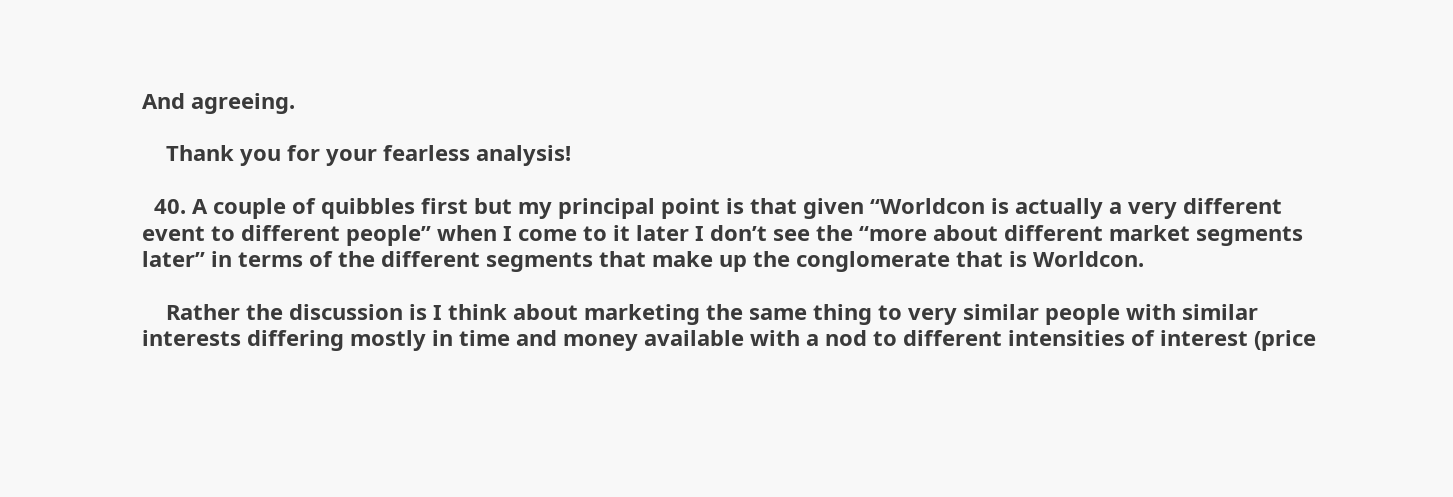And agreeing.

    Thank you for your fearless analysis!

  40. A couple of quibbles first but my principal point is that given “Worldcon is actually a very different event to different people” when I come to it later I don’t see the “more about different market segments later” in terms of the different segments that make up the conglomerate that is Worldcon.

    Rather the discussion is I think about marketing the same thing to very similar people with similar interests differing mostly in time and money available with a nod to different intensities of interest (price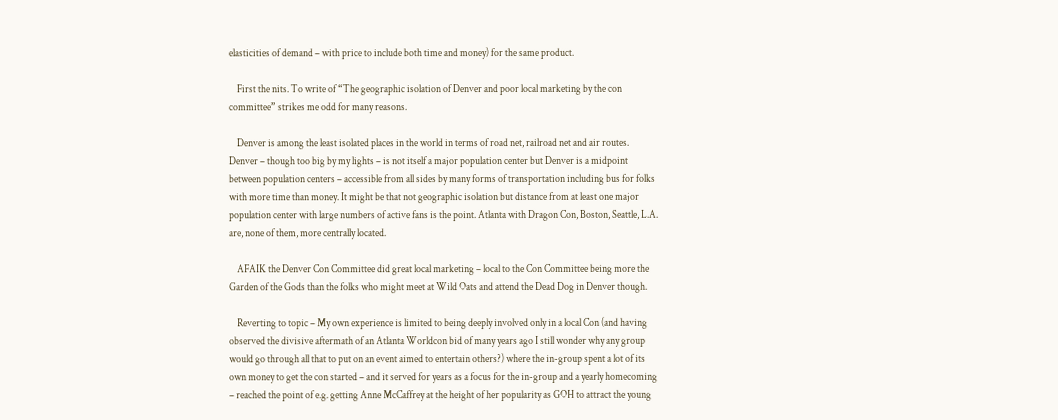elasticities of demand – with price to include both time and money) for the same product.

    First the nits. To write of “The geographic isolation of Denver and poor local marketing by the con committee” strikes me odd for many reasons.

    Denver is among the least isolated places in the world in terms of road net, railroad net and air routes. Denver – though too big by my lights – is not itself a major population center but Denver is a midpoint between population centers – accessible from all sides by many forms of transportation including bus for folks with more time than money. It might be that not geographic isolation but distance from at least one major population center with large numbers of active fans is the point. Atlanta with Dragon Con, Boston, Seattle, L.A. are, none of them, more centrally located.

    AFAIK the Denver Con Committee did great local marketing – local to the Con Committee being more the Garden of the Gods than the folks who might meet at Wild Oats and attend the Dead Dog in Denver though.

    Reverting to topic – My own experience is limited to being deeply involved only in a local Con (and having observed the divisive aftermath of an Atlanta Worldcon bid of many years ago I still wonder why any group would go through all that to put on an event aimed to entertain others?) where the in-group spent a lot of its own money to get the con started – and it served for years as a focus for the in-group and a yearly homecoming – reached the point of e.g. getting Anne McCaffrey at the height of her popularity as GOH to attract the young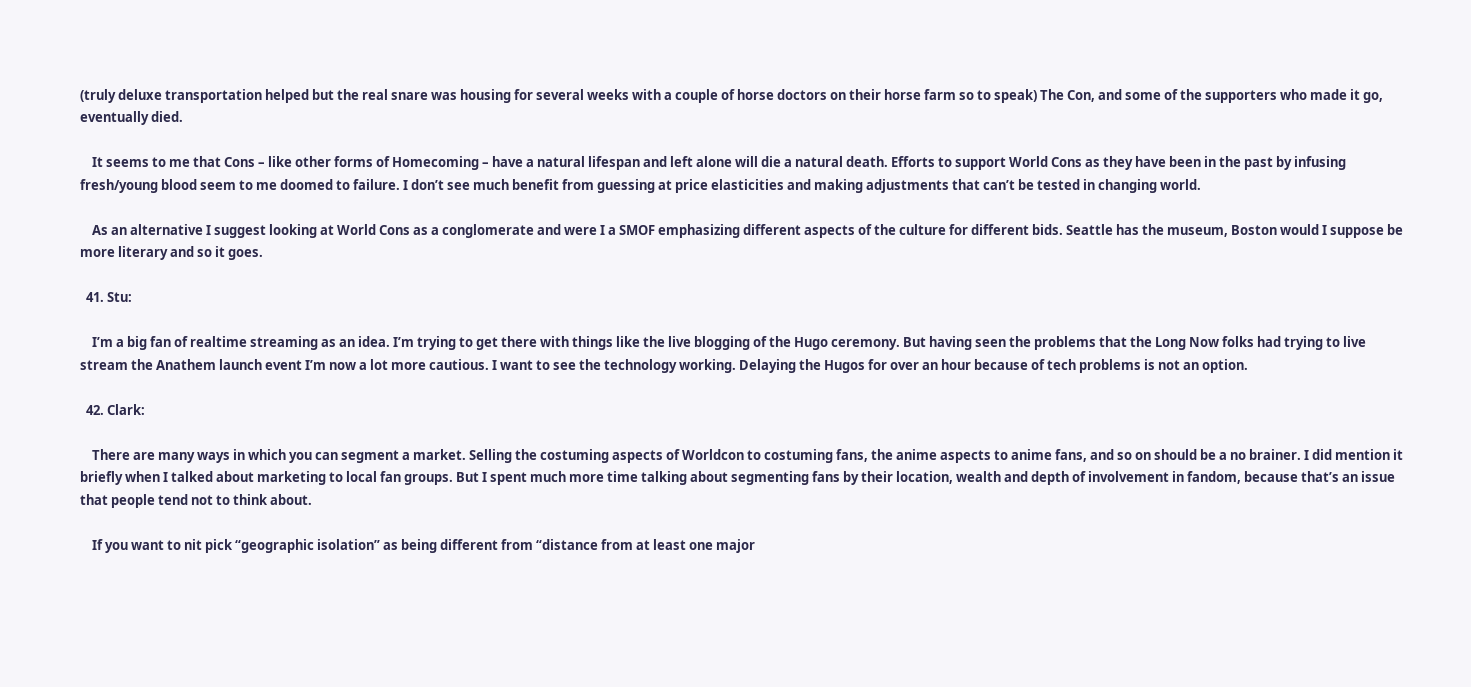(truly deluxe transportation helped but the real snare was housing for several weeks with a couple of horse doctors on their horse farm so to speak) The Con, and some of the supporters who made it go, eventually died.

    It seems to me that Cons – like other forms of Homecoming – have a natural lifespan and left alone will die a natural death. Efforts to support World Cons as they have been in the past by infusing fresh/young blood seem to me doomed to failure. I don’t see much benefit from guessing at price elasticities and making adjustments that can’t be tested in changing world.

    As an alternative I suggest looking at World Cons as a conglomerate and were I a SMOF emphasizing different aspects of the culture for different bids. Seattle has the museum, Boston would I suppose be more literary and so it goes.

  41. Stu:

    I’m a big fan of realtime streaming as an idea. I’m trying to get there with things like the live blogging of the Hugo ceremony. But having seen the problems that the Long Now folks had trying to live stream the Anathem launch event I’m now a lot more cautious. I want to see the technology working. Delaying the Hugos for over an hour because of tech problems is not an option.

  42. Clark:

    There are many ways in which you can segment a market. Selling the costuming aspects of Worldcon to costuming fans, the anime aspects to anime fans, and so on should be a no brainer. I did mention it briefly when I talked about marketing to local fan groups. But I spent much more time talking about segmenting fans by their location, wealth and depth of involvement in fandom, because that’s an issue that people tend not to think about.

    If you want to nit pick “geographic isolation” as being different from “distance from at least one major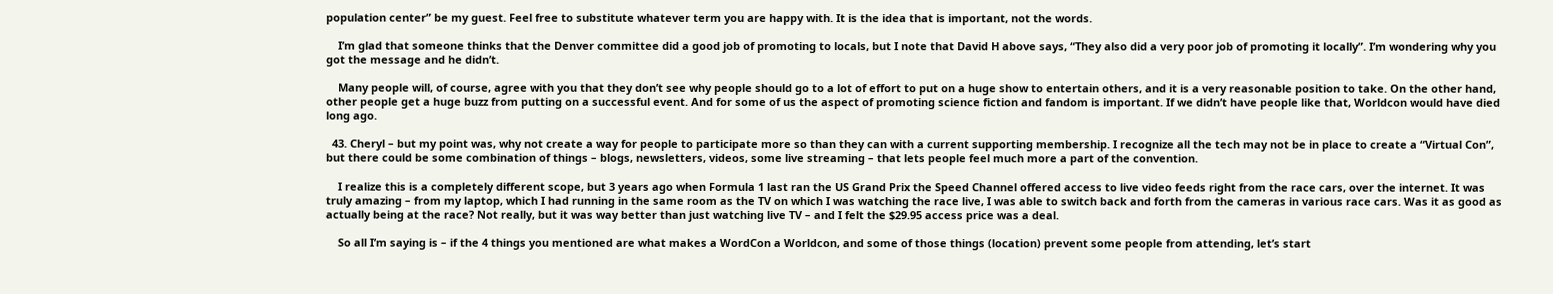population center” be my guest. Feel free to substitute whatever term you are happy with. It is the idea that is important, not the words.

    I’m glad that someone thinks that the Denver committee did a good job of promoting to locals, but I note that David H above says, “They also did a very poor job of promoting it locally”. I’m wondering why you got the message and he didn’t.

    Many people will, of course, agree with you that they don’t see why people should go to a lot of effort to put on a huge show to entertain others, and it is a very reasonable position to take. On the other hand, other people get a huge buzz from putting on a successful event. And for some of us the aspect of promoting science fiction and fandom is important. If we didn’t have people like that, Worldcon would have died long ago.

  43. Cheryl – but my point was, why not create a way for people to participate more so than they can with a current supporting membership. I recognize all the tech may not be in place to create a “Virtual Con”, but there could be some combination of things – blogs, newsletters, videos, some live streaming – that lets people feel much more a part of the convention.

    I realize this is a completely different scope, but 3 years ago when Formula 1 last ran the US Grand Prix the Speed Channel offered access to live video feeds right from the race cars, over the internet. It was truly amazing – from my laptop, which I had running in the same room as the TV on which I was watching the race live, I was able to switch back and forth from the cameras in various race cars. Was it as good as actually being at the race? Not really, but it was way better than just watching live TV – and I felt the $29.95 access price was a deal.

    So all I’m saying is – if the 4 things you mentioned are what makes a WordCon a Worldcon, and some of those things (location) prevent some people from attending, let’s start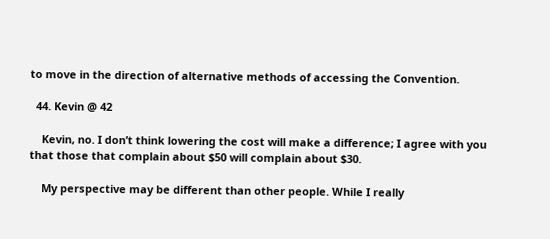to move in the direction of alternative methods of accessing the Convention.

  44. Kevin @ 42

    Kevin, no. I don’t think lowering the cost will make a difference; I agree with you that those that complain about $50 will complain about $30.

    My perspective may be different than other people. While I really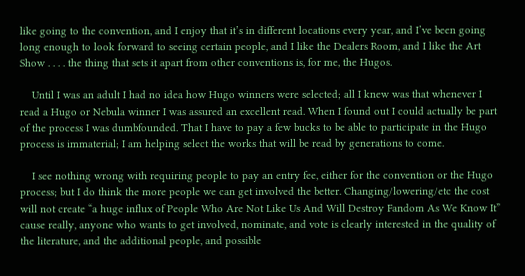like going to the convention, and I enjoy that it’s in different locations every year, and I’ve been going long enough to look forward to seeing certain people, and I like the Dealers Room, and I like the Art Show . . . . the thing that sets it apart from other conventions is, for me, the Hugos.

    Until I was an adult I had no idea how Hugo winners were selected; all I knew was that whenever I read a Hugo or Nebula winner I was assured an excellent read. When I found out I could actually be part of the process I was dumbfounded. That I have to pay a few bucks to be able to participate in the Hugo process is immaterial; I am helping select the works that will be read by generations to come.

    I see nothing wrong with requiring people to pay an entry fee, either for the convention or the Hugo process; but I do think the more people we can get involved the better. Changing/lowering/etc the cost will not create “a huge influx of People Who Are Not Like Us And Will Destroy Fandom As We Know It” cause really, anyone who wants to get involved, nominate, and vote is clearly interested in the quality of the literature, and the additional people, and possible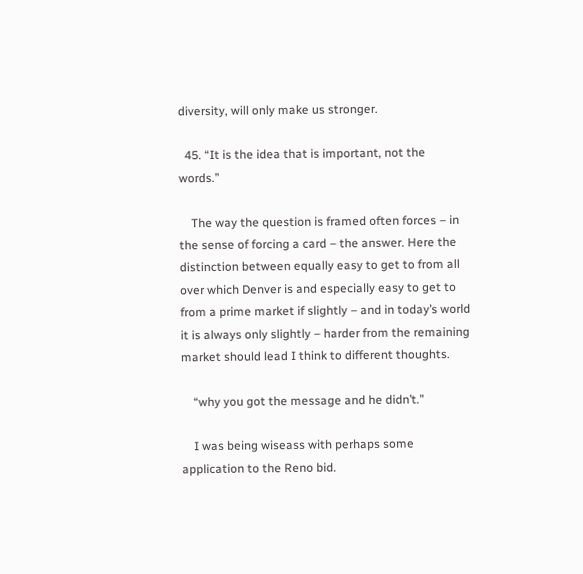diversity, will only make us stronger.

  45. “It is the idea that is important, not the words.”

    The way the question is framed often forces – in the sense of forcing a card – the answer. Here the distinction between equally easy to get to from all over which Denver is and especially easy to get to from a prime market if slightly – and in today’s world it is always only slightly – harder from the remaining market should lead I think to different thoughts.

    “why you got the message and he didn’t.”

    I was being wiseass with perhaps some application to the Reno bid.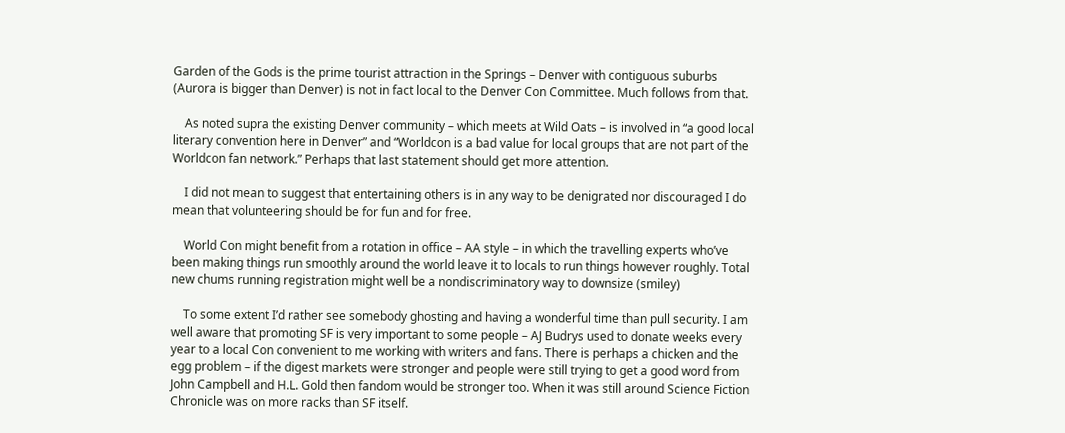Garden of the Gods is the prime tourist attraction in the Springs – Denver with contiguous suburbs (Aurora is bigger than Denver) is not in fact local to the Denver Con Committee. Much follows from that.

    As noted supra the existing Denver community – which meets at Wild Oats – is involved in “a good local literary convention here in Denver” and “Worldcon is a bad value for local groups that are not part of the Worldcon fan network.” Perhaps that last statement should get more attention.

    I did not mean to suggest that entertaining others is in any way to be denigrated nor discouraged I do mean that volunteering should be for fun and for free.

    World Con might benefit from a rotation in office – AA style – in which the travelling experts who’ve been making things run smoothly around the world leave it to locals to run things however roughly. Total new chums running registration might well be a nondiscriminatory way to downsize (smiley)

    To some extent I’d rather see somebody ghosting and having a wonderful time than pull security. I am well aware that promoting SF is very important to some people – AJ Budrys used to donate weeks every year to a local Con convenient to me working with writers and fans. There is perhaps a chicken and the egg problem – if the digest markets were stronger and people were still trying to get a good word from John Campbell and H.L. Gold then fandom would be stronger too. When it was still around Science Fiction Chronicle was on more racks than SF itself.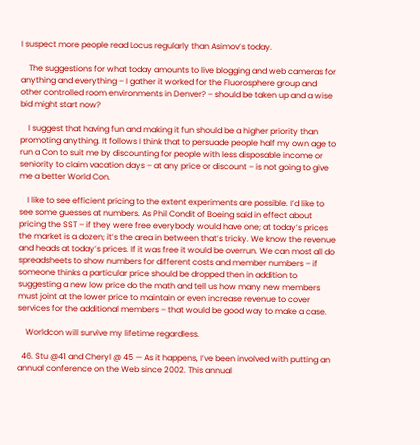I suspect more people read Locus regularly than Asimov’s today.

    The suggestions for what today amounts to live blogging and web cameras for anything and everything – I gather it worked for the Fluorosphere group and other controlled room environments in Denver? – should be taken up and a wise bid might start now?

    I suggest that having fun and making it fun should be a higher priority than promoting anything. It follows I think that to persuade people half my own age to run a Con to suit me by discounting for people with less disposable income or seniority to claim vacation days – at any price or discount – is not going to give me a better World Con.

    I like to see efficient pricing to the extent experiments are possible. I’d like to see some guesses at numbers. As Phil Condit of Boeing said in effect about pricing the SST – if they were free everybody would have one; at today’s prices the market is a dozen; it’s the area in between that’s tricky. We know the revenue and heads at today’s prices. If it was free it would be overrun. We can most all do spreadsheets to show numbers for different costs and member numbers – if someone thinks a particular price should be dropped then in addition to suggesting a new low price do the math and tell us how many new members must joint at the lower price to maintain or even increase revenue to cover services for the additional members – that would be good way to make a case.

    Worldcon will survive my lifetime regardless.

  46. Stu @41 and Cheryl @ 45 — As it happens, I’ve been involved with putting an annual conference on the Web since 2002. This annual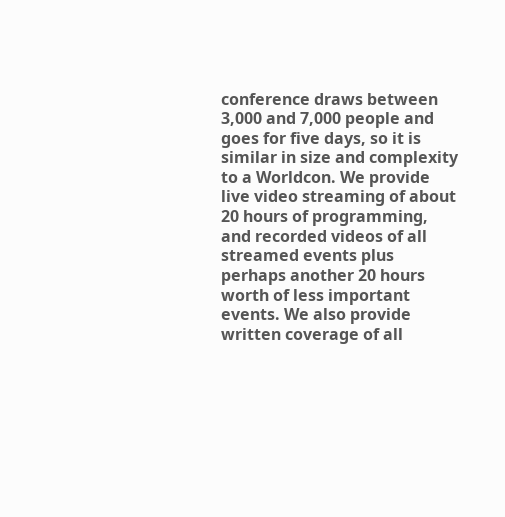conference draws between 3,000 and 7,000 people and goes for five days, so it is similar in size and complexity to a Worldcon. We provide live video streaming of about 20 hours of programming, and recorded videos of all streamed events plus perhaps another 20 hours worth of less important events. We also provide written coverage of all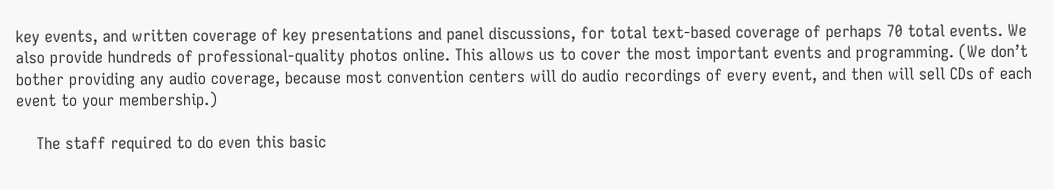key events, and written coverage of key presentations and panel discussions, for total text-based coverage of perhaps 70 total events. We also provide hundreds of professional-quality photos online. This allows us to cover the most important events and programming. (We don’t bother providing any audio coverage, because most convention centers will do audio recordings of every event, and then will sell CDs of each event to your membership.)

    The staff required to do even this basic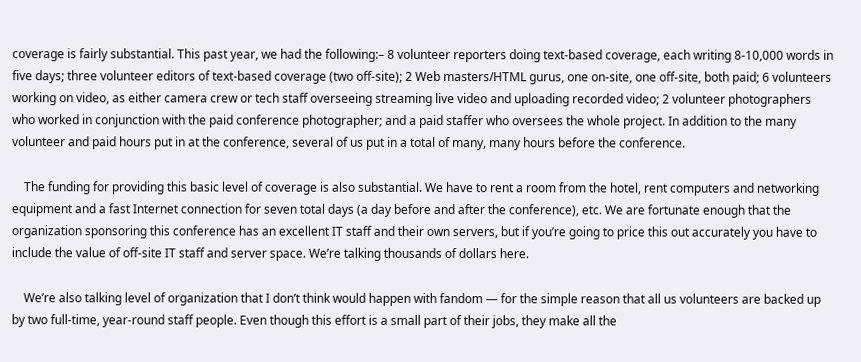coverage is fairly substantial. This past year, we had the following:– 8 volunteer reporters doing text-based coverage, each writing 8-10,000 words in five days; three volunteer editors of text-based coverage (two off-site); 2 Web masters/HTML gurus, one on-site, one off-site, both paid; 6 volunteers working on video, as either camera crew or tech staff overseeing streaming live video and uploading recorded video; 2 volunteer photographers who worked in conjunction with the paid conference photographer; and a paid staffer who oversees the whole project. In addition to the many volunteer and paid hours put in at the conference, several of us put in a total of many, many hours before the conference.

    The funding for providing this basic level of coverage is also substantial. We have to rent a room from the hotel, rent computers and networking equipment and a fast Internet connection for seven total days (a day before and after the conference), etc. We are fortunate enough that the organization sponsoring this conference has an excellent IT staff and their own servers, but if you’re going to price this out accurately you have to include the value of off-site IT staff and server space. We’re talking thousands of dollars here.

    We’re also talking level of organization that I don’t think would happen with fandom — for the simple reason that all us volunteers are backed up by two full-time, year-round staff people. Even though this effort is a small part of their jobs, they make all the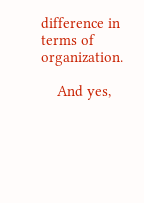difference in terms of organization.

    And yes,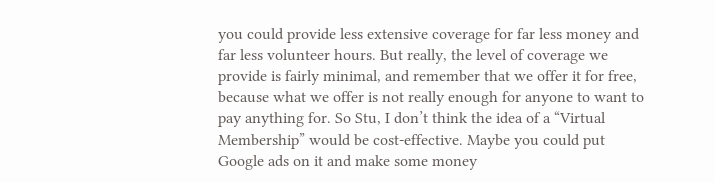you could provide less extensive coverage for far less money and far less volunteer hours. But really, the level of coverage we provide is fairly minimal, and remember that we offer it for free, because what we offer is not really enough for anyone to want to pay anything for. So Stu, I don’t think the idea of a “Virtual Membership” would be cost-effective. Maybe you could put Google ads on it and make some money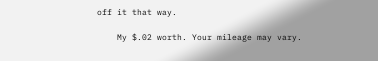off it that way.

    My $.02 worth. Your mileage may vary.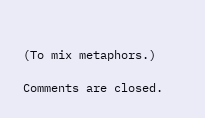(To mix metaphors.)

Comments are closed.